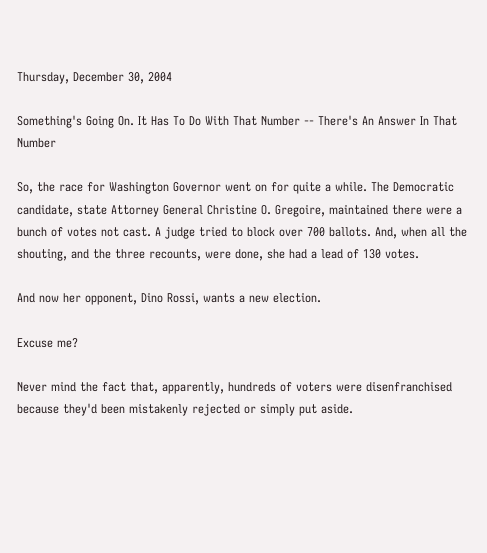Thursday, December 30, 2004

Something's Going On. It Has To Do With That Number -- There's An Answer In That Number

So, the race for Washington Governor went on for quite a while. The Democratic candidate, state Attorney General Christine O. Gregoire, maintained there were a bunch of votes not cast. A judge tried to block over 700 ballots. And, when all the shouting, and the three recounts, were done, she had a lead of 130 votes.

And now her opponent, Dino Rossi, wants a new election.

Excuse me?

Never mind the fact that, apparently, hundreds of voters were disenfranchised because they'd been mistakenly rejected or simply put aside.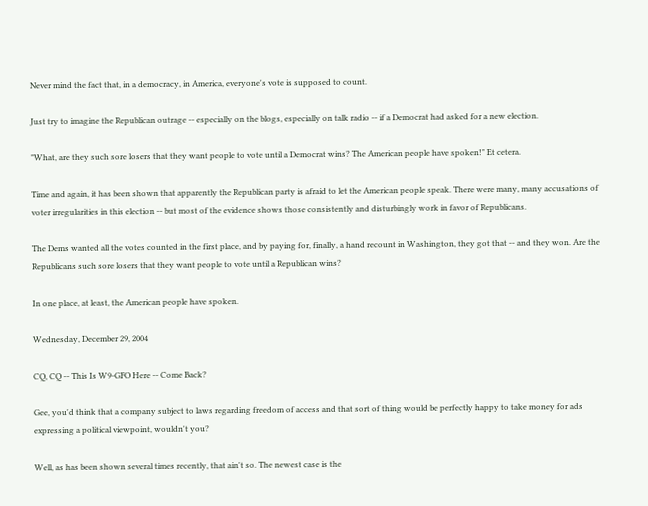Never mind the fact that, in a democracy, in America, everyone's vote is supposed to count.

Just try to imagine the Republican outrage -- especially on the blogs, especially on talk radio -- if a Democrat had asked for a new election.

"What, are they such sore losers that they want people to vote until a Democrat wins? The American people have spoken!" Et cetera.

Time and again, it has been shown that apparently the Republican party is afraid to let the American people speak. There were many, many accusations of voter irregularities in this election -- but most of the evidence shows those consistently and disturbingly work in favor of Republicans.

The Dems wanted all the votes counted in the first place, and by paying for, finally, a hand recount in Washington, they got that -- and they won. Are the Republicans such sore losers that they want people to vote until a Republican wins?

In one place, at least, the American people have spoken.

Wednesday, December 29, 2004

CQ, CQ -- This Is W9-GFO Here -- Come Back?

Gee, you'd think that a company subject to laws regarding freedom of access and that sort of thing would be perfectly happy to take money for ads expressing a political viewpoint, wouldn't you?

Well, as has been shown several times recently, that ain't so. The newest case is the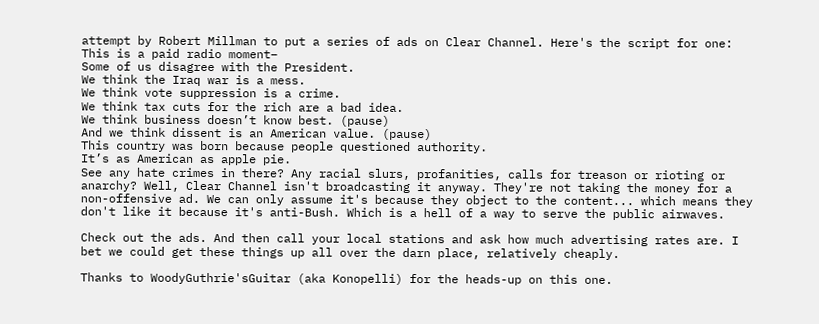attempt by Robert Millman to put a series of ads on Clear Channel. Here's the script for one:
This is a paid radio moment–
Some of us disagree with the President.
We think the Iraq war is a mess.
We think vote suppression is a crime.
We think tax cuts for the rich are a bad idea.
We think business doesn’t know best. (pause)
And we think dissent is an American value. (pause)
This country was born because people questioned authority.
It’s as American as apple pie.
See any hate crimes in there? Any racial slurs, profanities, calls for treason or rioting or anarchy? Well, Clear Channel isn't broadcasting it anyway. They're not taking the money for a non-offensive ad. We can only assume it's because they object to the content... which means they don't like it because it's anti-Bush. Which is a hell of a way to serve the public airwaves.

Check out the ads. And then call your local stations and ask how much advertising rates are. I bet we could get these things up all over the darn place, relatively cheaply.

Thanks to WoodyGuthrie'sGuitar (aka Konopelli) for the heads-up on this one.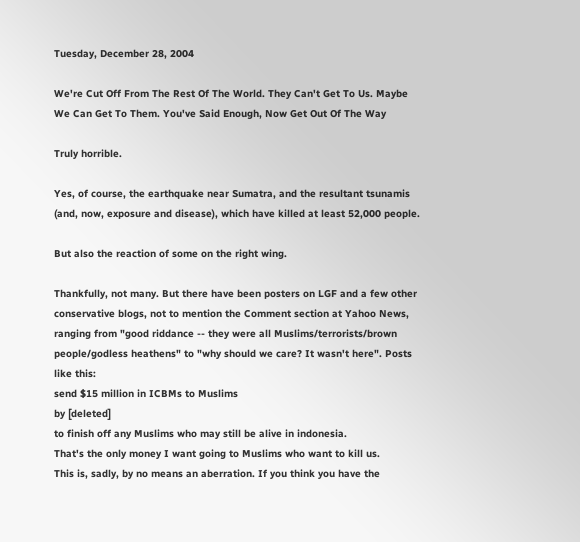Tuesday, December 28, 2004

We're Cut Off From The Rest Of The World. They Can't Get To Us. Maybe We Can Get To Them. You've Said Enough, Now Get Out Of The Way

Truly horrible.

Yes, of course, the earthquake near Sumatra, and the resultant tsunamis (and, now, exposure and disease), which have killed at least 52,000 people.

But also the reaction of some on the right wing.

Thankfully, not many. But there have been posters on LGF and a few other conservative blogs, not to mention the Comment section at Yahoo News, ranging from "good riddance -- they were all Muslims/terrorists/brown people/godless heathens" to "why should we care? It wasn't here". Posts like this:
send $15 million in ICBMs to Muslims
by [deleted]
to finish off any Muslims who may still be alive in indonesia.
That's the only money I want going to Muslims who want to kill us.
This is, sadly, by no means an aberration. If you think you have the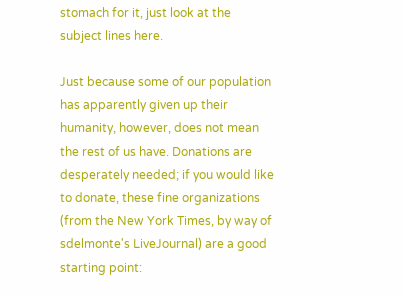stomach for it, just look at the subject lines here.

Just because some of our population has apparently given up their humanity, however, does not mean the rest of us have. Donations are desperately needed; if you would like to donate, these fine organizations (from the New York Times, by way of sdelmonte's LiveJournal) are a good starting point: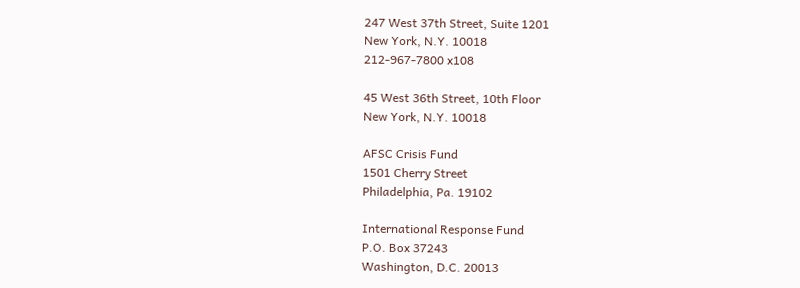247 West 37th Street, Suite 1201
New York, N.Y. 10018
212-967-7800 x108

45 West 36th Street, 10th Floor
New York, N.Y. 10018

AFSC Crisis Fund
1501 Cherry Street
Philadelphia, Pa. 19102

International Response Fund
P.O. Box 37243
Washington, D.C. 20013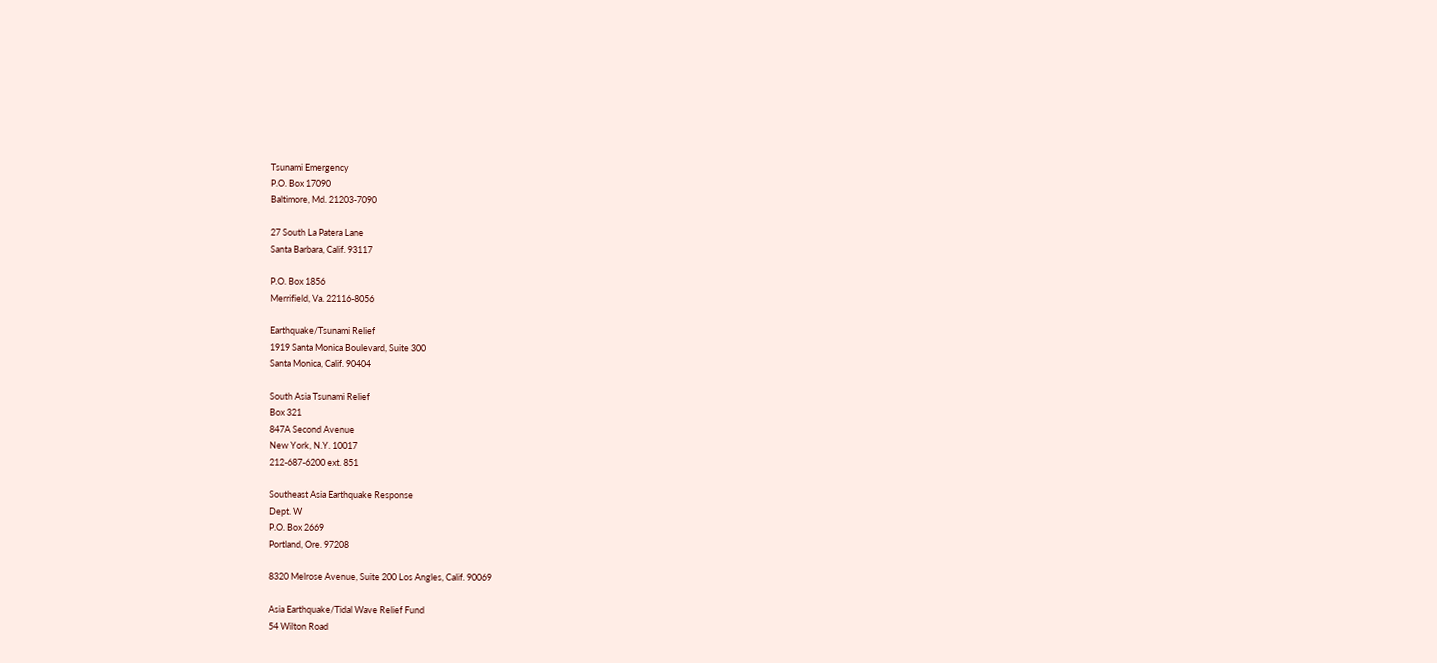Tsunami Emergency
P.O. Box 17090
Baltimore, Md. 21203-7090

27 South La Patera Lane
Santa Barbara, Calif. 93117

P.O. Box 1856
Merrifield, Va. 22116-8056

Earthquake/Tsunami Relief
1919 Santa Monica Boulevard, Suite 300
Santa Monica, Calif. 90404

South Asia Tsunami Relief
Box 321
847A Second Avenue
New York, N.Y. 10017
212-687-6200 ext. 851

Southeast Asia Earthquake Response
Dept. W
P.O. Box 2669
Portland, Ore. 97208

8320 Melrose Avenue, Suite 200 Los Angles, Calif. 90069

Asia Earthquake/Tidal Wave Relief Fund
54 Wilton Road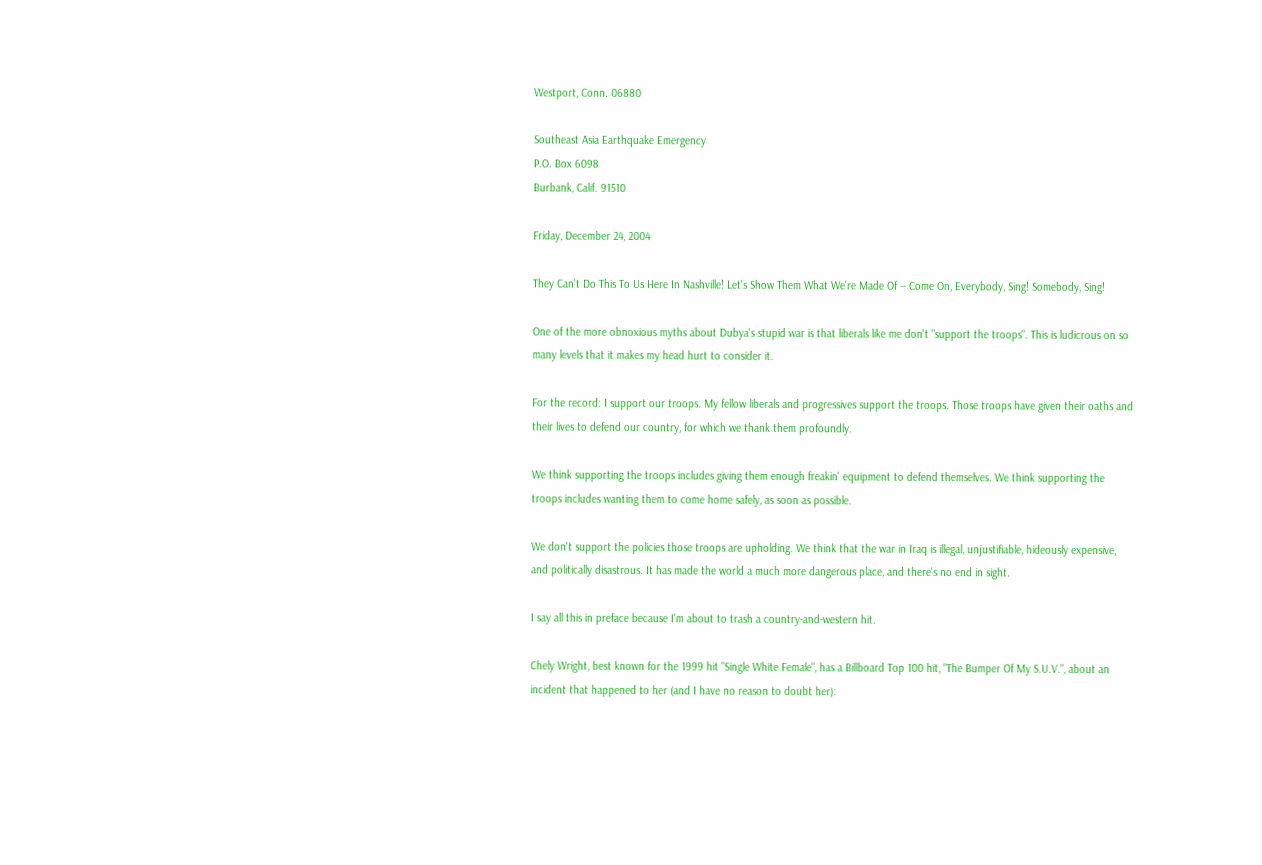Westport, Conn. 06880

Southeast Asia Earthquake Emergency
P.O. Box 6098
Burbank, Calif. 91510

Friday, December 24, 2004

They Can't Do This To Us Here In Nashville! Let's Show Them What We're Made Of -- Come On, Everybody, Sing! Somebody, Sing!

One of the more obnoxious myths about Dubya's stupid war is that liberals like me don't "support the troops". This is ludicrous on so many levels that it makes my head hurt to consider it.

For the record: I support our troops. My fellow liberals and progressives support the troops. Those troops have given their oaths and their lives to defend our country, for which we thank them profoundly.

We think supporting the troops includes giving them enough freakin' equipment to defend themselves. We think supporting the troops includes wanting them to come home safely, as soon as possible.

We don't support the policies those troops are upholding. We think that the war in Iraq is illegal, unjustifiable, hideously expensive, and politically disastrous. It has made the world a much more dangerous place, and there's no end in sight.

I say all this in preface because I'm about to trash a country-and-western hit.

Chely Wright, best known for the 1999 hit "Single White Female", has a Billboard Top 100 hit, "The Bumper Of My S.U.V.", about an incident that happened to her (and I have no reason to doubt her):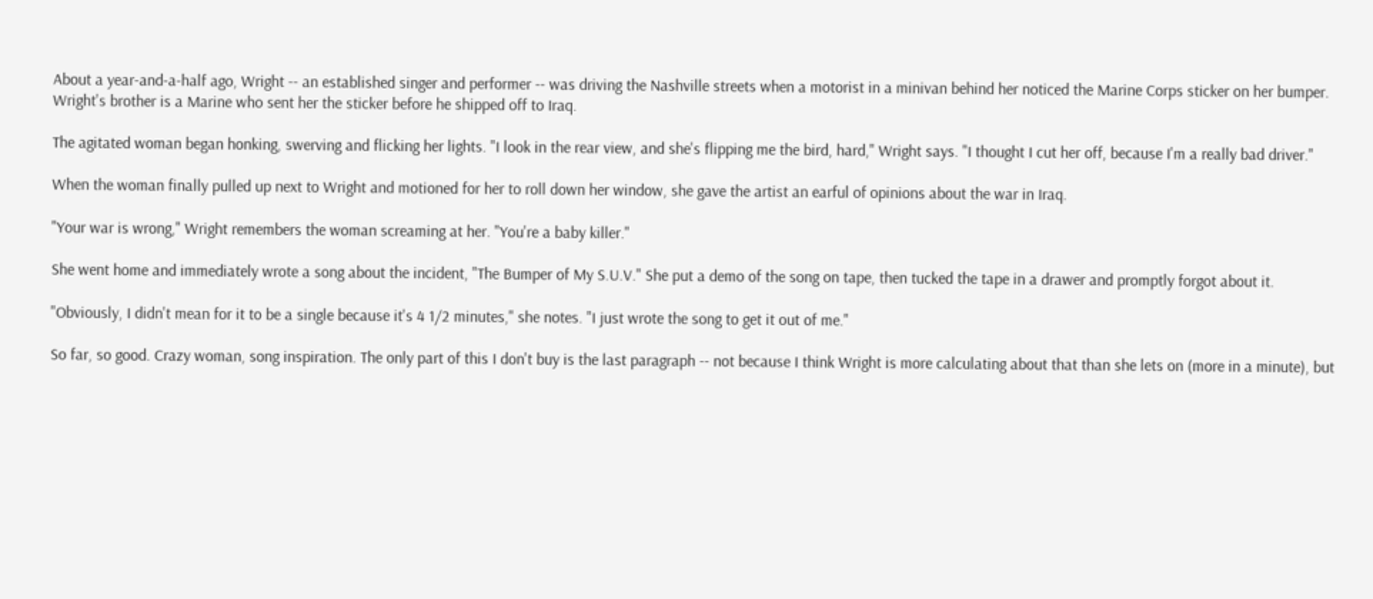About a year-and-a-half ago, Wright -- an established singer and performer -- was driving the Nashville streets when a motorist in a minivan behind her noticed the Marine Corps sticker on her bumper. Wright's brother is a Marine who sent her the sticker before he shipped off to Iraq.

The agitated woman began honking, swerving and flicking her lights. "I look in the rear view, and she's flipping me the bird, hard," Wright says. "I thought I cut her off, because I'm a really bad driver."

When the woman finally pulled up next to Wright and motioned for her to roll down her window, she gave the artist an earful of opinions about the war in Iraq.

"Your war is wrong," Wright remembers the woman screaming at her. "You're a baby killer."

She went home and immediately wrote a song about the incident, "The Bumper of My S.U.V." She put a demo of the song on tape, then tucked the tape in a drawer and promptly forgot about it.

"Obviously, I didn't mean for it to be a single because it's 4 1/2 minutes," she notes. "I just wrote the song to get it out of me."

So far, so good. Crazy woman, song inspiration. The only part of this I don't buy is the last paragraph -- not because I think Wright is more calculating about that than she lets on (more in a minute), but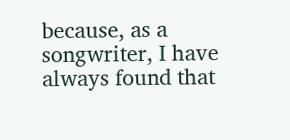because, as a songwriter, I have always found that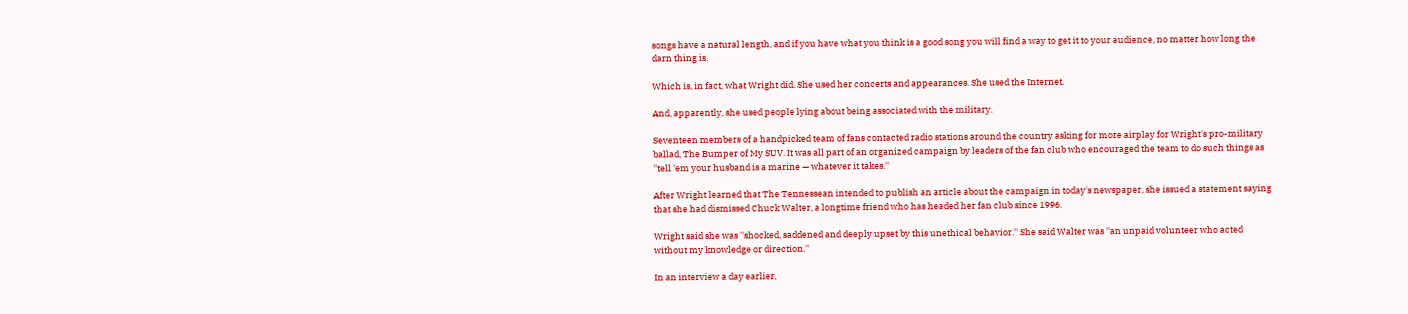songs have a natural length, and if you have what you think is a good song you will find a way to get it to your audience, no matter how long the darn thing is.

Which is, in fact, what Wright did. She used her concerts and appearances. She used the Internet.

And, apparently, she used people lying about being associated with the military.

Seventeen members of a handpicked team of fans contacted radio stations around the country asking for more airplay for Wright's pro-military ballad, The Bumper of My SUV. It was all part of an organized campaign by leaders of the fan club who encouraged the team to do such things as ''tell 'em your husband is a marine — whatever it takes.''

After Wright learned that The Tennessean intended to publish an article about the campaign in today's newspaper, she issued a statement saying that she had dismissed Chuck Walter, a longtime friend who has headed her fan club since 1996.

Wright said she was ''shocked, saddened and deeply upset by this unethical behavior.'' She said Walter was ''an unpaid volunteer who acted without my knowledge or direction.''

In an interview a day earlier,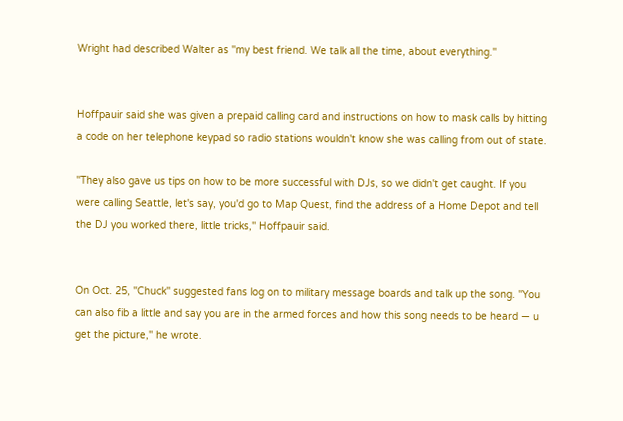Wright had described Walter as ''my best friend. We talk all the time, about everything.''


Hoffpauir said she was given a prepaid calling card and instructions on how to mask calls by hitting a code on her telephone keypad so radio stations wouldn't know she was calling from out of state.

''They also gave us tips on how to be more successful with DJs, so we didn't get caught. If you were calling Seattle, let's say, you'd go to Map Quest, find the address of a Home Depot and tell the DJ you worked there, little tricks,'' Hoffpauir said.


On Oct. 25, ''Chuck'' suggested fans log on to military message boards and talk up the song. ''You can also fib a little and say you are in the armed forces and how this song needs to be heard — u get the picture,'' he wrote.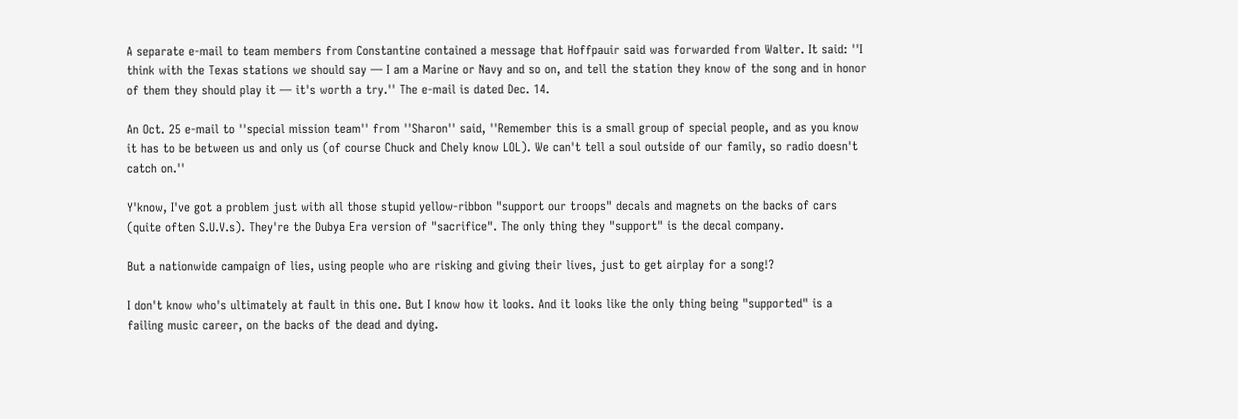A separate e-mail to team members from Constantine contained a message that Hoffpauir said was forwarded from Walter. It said: ''I think with the Texas stations we should say — I am a Marine or Navy and so on, and tell the station they know of the song and in honor of them they should play it — it's worth a try.'' The e-mail is dated Dec. 14.

An Oct. 25 e-mail to ''special mission team'' from ''Sharon'' said, ''Remember this is a small group of special people, and as you know it has to be between us and only us (of course Chuck and Chely know LOL). We can't tell a soul outside of our family, so radio doesn't catch on.''

Y'know, I've got a problem just with all those stupid yellow-ribbon "support our troops" decals and magnets on the backs of cars (quite often S.U.V.s). They're the Dubya Era version of "sacrifice". The only thing they "support" is the decal company.

But a nationwide campaign of lies, using people who are risking and giving their lives, just to get airplay for a song!?

I don't know who's ultimately at fault in this one. But I know how it looks. And it looks like the only thing being "supported" is a failing music career, on the backs of the dead and dying.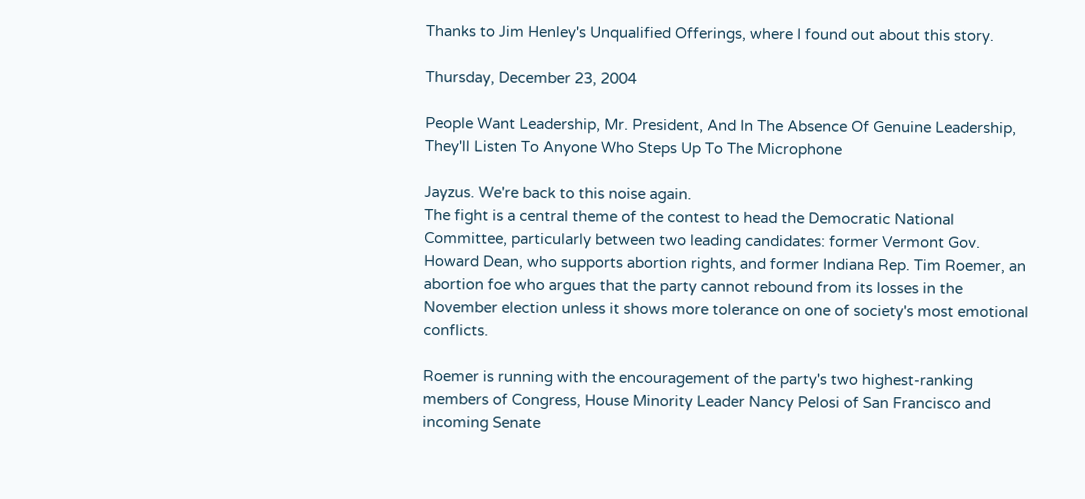Thanks to Jim Henley's Unqualified Offerings, where I found out about this story.

Thursday, December 23, 2004

People Want Leadership, Mr. President, And In The Absence Of Genuine Leadership, They'll Listen To Anyone Who Steps Up To The Microphone

Jayzus. We're back to this noise again.
The fight is a central theme of the contest to head the Democratic National Committee, particularly between two leading candidates: former Vermont Gov. Howard Dean, who supports abortion rights, and former Indiana Rep. Tim Roemer, an abortion foe who argues that the party cannot rebound from its losses in the November election unless it shows more tolerance on one of society's most emotional conflicts.

Roemer is running with the encouragement of the party's two highest-ranking members of Congress, House Minority Leader Nancy Pelosi of San Francisco and incoming Senate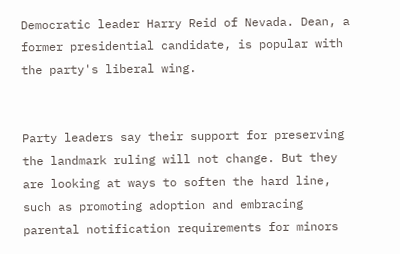Democratic leader Harry Reid of Nevada. Dean, a former presidential candidate, is popular with the party's liberal wing.


Party leaders say their support for preserving the landmark ruling will not change. But they are looking at ways to soften the hard line, such as promoting adoption and embracing parental notification requirements for minors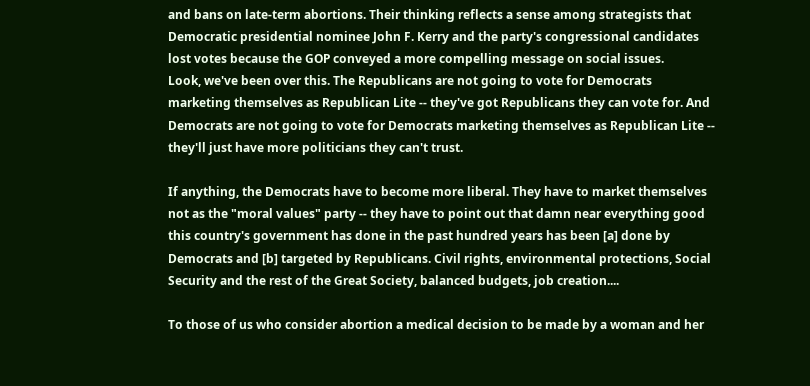and bans on late-term abortions. Their thinking reflects a sense among strategists that Democratic presidential nominee John F. Kerry and the party's congressional candidates lost votes because the GOP conveyed a more compelling message on social issues.
Look, we've been over this. The Republicans are not going to vote for Democrats marketing themselves as Republican Lite -- they've got Republicans they can vote for. And Democrats are not going to vote for Democrats marketing themselves as Republican Lite -- they'll just have more politicians they can't trust.

If anything, the Democrats have to become more liberal. They have to market themselves not as the "moral values" party -- they have to point out that damn near everything good this country's government has done in the past hundred years has been [a] done by Democrats and [b] targeted by Republicans. Civil rights, environmental protections, Social Security and the rest of the Great Society, balanced budgets, job creation....

To those of us who consider abortion a medical decision to be made by a woman and her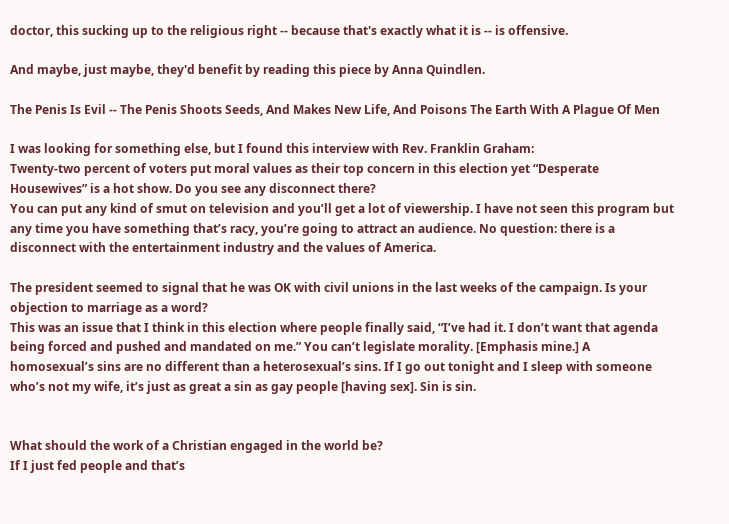doctor, this sucking up to the religious right -- because that's exactly what it is -- is offensive.

And maybe, just maybe, they'd benefit by reading this piece by Anna Quindlen.

The Penis Is Evil -- The Penis Shoots Seeds, And Makes New Life, And Poisons The Earth With A Plague Of Men

I was looking for something else, but I found this interview with Rev. Franklin Graham:
Twenty-two percent of voters put moral values as their top concern in this election yet “Desperate Housewives” is a hot show. Do you see any disconnect there?
You can put any kind of smut on television and you’ll get a lot of viewership. I have not seen this program but any time you have something that’s racy, you’re going to attract an audience. No question: there is a disconnect with the entertainment industry and the values of America.

The president seemed to signal that he was OK with civil unions in the last weeks of the campaign. Is your objection to marriage as a word?
This was an issue that I think in this election where people finally said, “I’ve had it. I don’t want that agenda being forced and pushed and mandated on me.” You can’t legislate morality. [Emphasis mine.] A homosexual’s sins are no different than a heterosexual’s sins. If I go out tonight and I sleep with someone who’s not my wife, it’s just as great a sin as gay people [having sex]. Sin is sin.


What should the work of a Christian engaged in the world be?
If I just fed people and that’s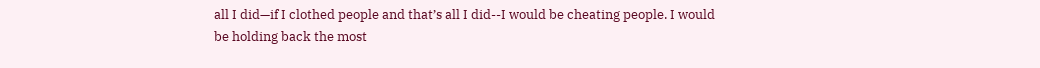all I did—if I clothed people and that’s all I did--I would be cheating people. I would be holding back the most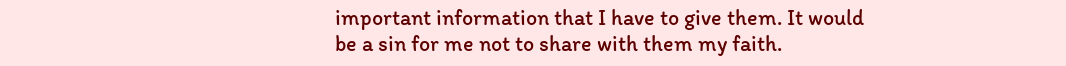important information that I have to give them. It would be a sin for me not to share with them my faith.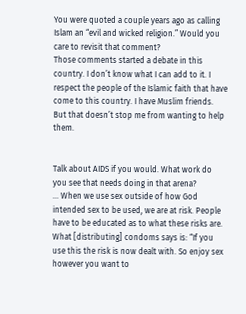You were quoted a couple years ago as calling Islam an “evil and wicked religion.” Would you care to revisit that comment?
Those comments started a debate in this country. I don’t know what I can add to it. I respect the people of the Islamic faith that have come to this country. I have Muslim friends. But that doesn’t stop me from wanting to help them.


Talk about AIDS if you would. What work do you see that needs doing in that arena?
... When we use sex outside of how God intended sex to be used, we are at risk. People have to be educated as to what these risks are. What [distributing] condoms says is: “If you use this the risk is now dealt with. So enjoy sex however you want to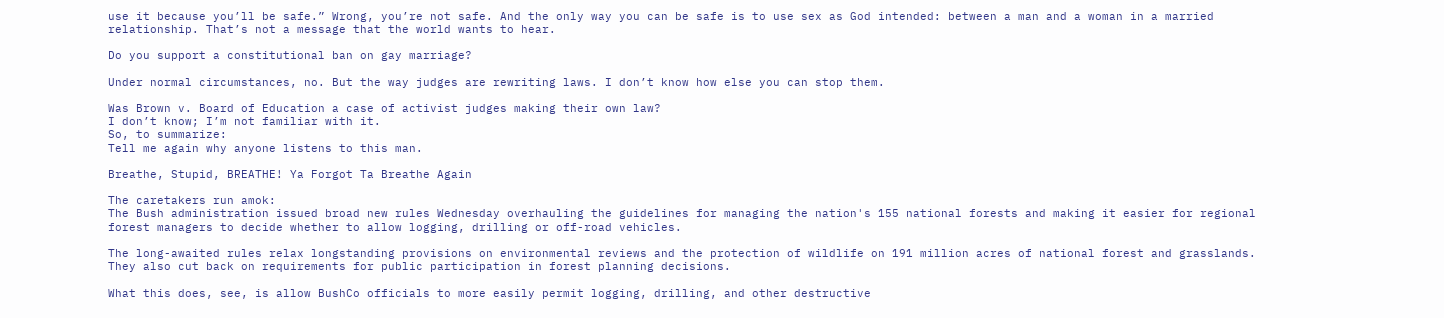use it because you’ll be safe.” Wrong, you’re not safe. And the only way you can be safe is to use sex as God intended: between a man and a woman in a married relationship. That’s not a message that the world wants to hear.

Do you support a constitutional ban on gay marriage?

Under normal circumstances, no. But the way judges are rewriting laws. I don’t know how else you can stop them.

Was Brown v. Board of Education a case of activist judges making their own law?
I don’t know; I’m not familiar with it.
So, to summarize:
Tell me again why anyone listens to this man.

Breathe, Stupid, BREATHE! Ya Forgot Ta Breathe Again

The caretakers run amok:
The Bush administration issued broad new rules Wednesday overhauling the guidelines for managing the nation's 155 national forests and making it easier for regional forest managers to decide whether to allow logging, drilling or off-road vehicles.

The long-awaited rules relax longstanding provisions on environmental reviews and the protection of wildlife on 191 million acres of national forest and grasslands. They also cut back on requirements for public participation in forest planning decisions.

What this does, see, is allow BushCo officials to more easily permit logging, drilling, and other destructive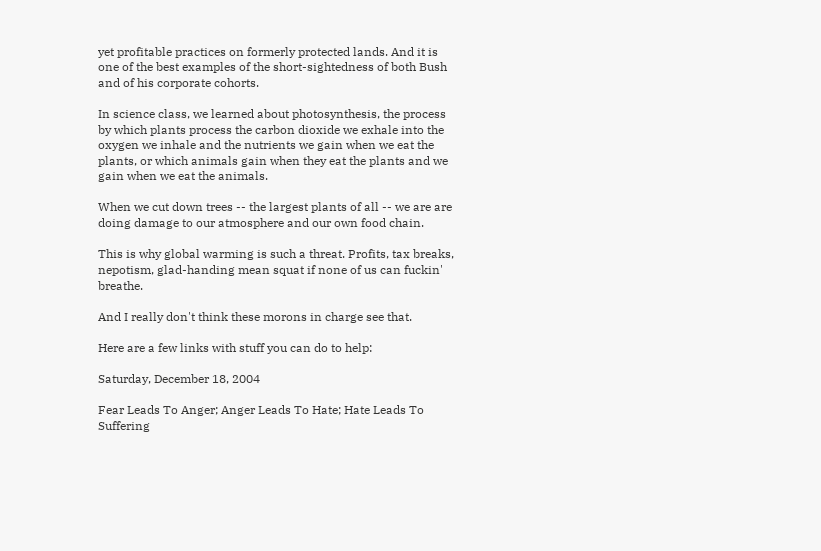yet profitable practices on formerly protected lands. And it is one of the best examples of the short-sightedness of both Bush and of his corporate cohorts.

In science class, we learned about photosynthesis, the process by which plants process the carbon dioxide we exhale into the oxygen we inhale and the nutrients we gain when we eat the plants, or which animals gain when they eat the plants and we gain when we eat the animals.

When we cut down trees -- the largest plants of all -- we are are doing damage to our atmosphere and our own food chain.

This is why global warming is such a threat. Profits, tax breaks, nepotism, glad-handing mean squat if none of us can fuckin' breathe.

And I really don't think these morons in charge see that.

Here are a few links with stuff you can do to help:

Saturday, December 18, 2004

Fear Leads To Anger; Anger Leads To Hate; Hate Leads To Suffering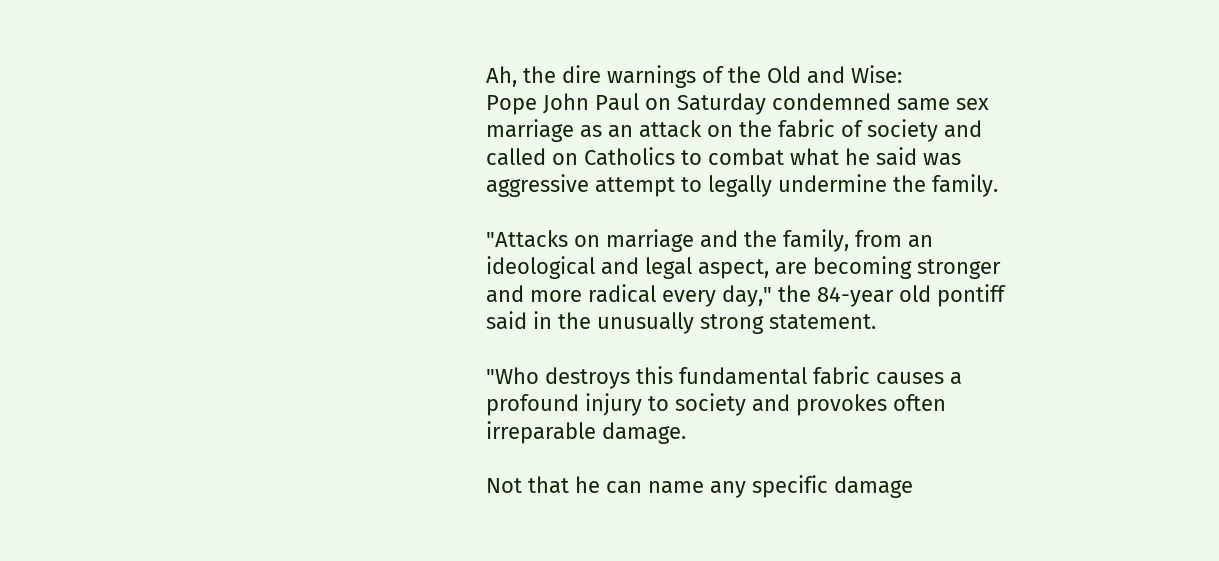Ah, the dire warnings of the Old and Wise:
Pope John Paul on Saturday condemned same sex marriage as an attack on the fabric of society and called on Catholics to combat what he said was aggressive attempt to legally undermine the family.

"Attacks on marriage and the family, from an ideological and legal aspect, are becoming stronger and more radical every day," the 84-year old pontiff said in the unusually strong statement.

"Who destroys this fundamental fabric causes a profound injury to society and provokes often irreparable damage.

Not that he can name any specific damage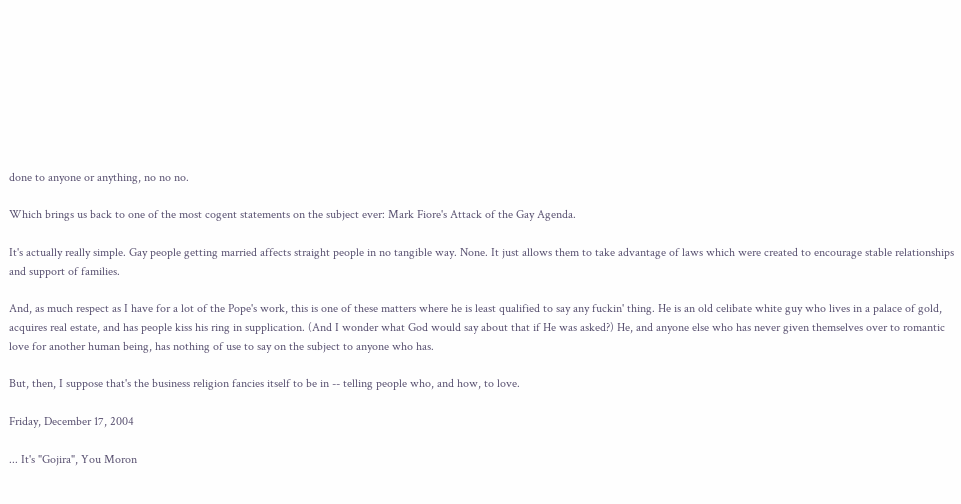done to anyone or anything, no no no.

Which brings us back to one of the most cogent statements on the subject ever: Mark Fiore's Attack of the Gay Agenda.

It's actually really simple. Gay people getting married affects straight people in no tangible way. None. It just allows them to take advantage of laws which were created to encourage stable relationships and support of families.

And, as much respect as I have for a lot of the Pope's work, this is one of these matters where he is least qualified to say any fuckin' thing. He is an old celibate white guy who lives in a palace of gold, acquires real estate, and has people kiss his ring in supplication. (And I wonder what God would say about that if He was asked?) He, and anyone else who has never given themselves over to romantic love for another human being, has nothing of use to say on the subject to anyone who has.

But, then, I suppose that's the business religion fancies itself to be in -- telling people who, and how, to love.

Friday, December 17, 2004

... It's "Gojira", You Moron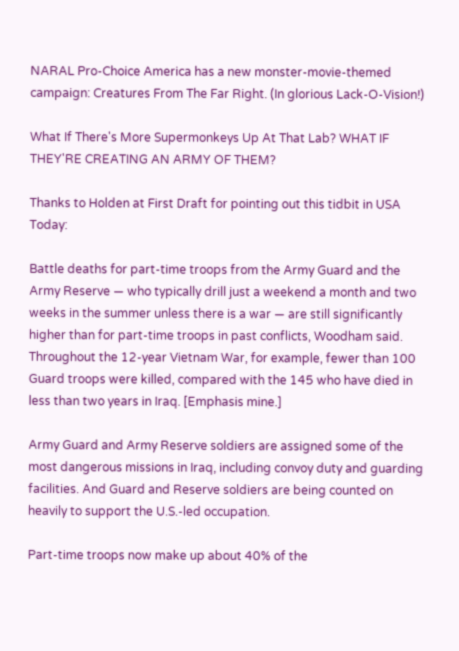NARAL Pro-Choice America has a new monster-movie-themed campaign: Creatures From The Far Right. (In glorious Lack-O-Vision!)

What If There's More Supermonkeys Up At That Lab? WHAT IF THEY'RE CREATING AN ARMY OF THEM?

Thanks to Holden at First Draft for pointing out this tidbit in USA Today:

Battle deaths for part-time troops from the Army Guard and the Army Reserve — who typically drill just a weekend a month and two weeks in the summer unless there is a war — are still significantly higher than for part-time troops in past conflicts, Woodham said. Throughout the 12-year Vietnam War, for example, fewer than 100 Guard troops were killed, compared with the 145 who have died in less than two years in Iraq. [Emphasis mine.]

Army Guard and Army Reserve soldiers are assigned some of the most dangerous missions in Iraq, including convoy duty and guarding facilities. And Guard and Reserve soldiers are being counted on heavily to support the U.S.-led occupation.

Part-time troops now make up about 40% of the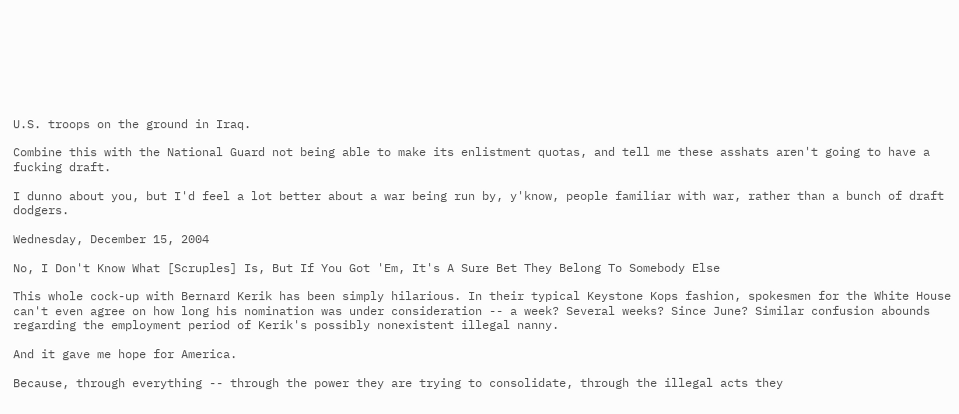U.S. troops on the ground in Iraq.

Combine this with the National Guard not being able to make its enlistment quotas, and tell me these asshats aren't going to have a fucking draft.

I dunno about you, but I'd feel a lot better about a war being run by, y'know, people familiar with war, rather than a bunch of draft dodgers.

Wednesday, December 15, 2004

No, I Don't Know What [Scruples] Is, But If You Got 'Em, It's A Sure Bet They Belong To Somebody Else

This whole cock-up with Bernard Kerik has been simply hilarious. In their typical Keystone Kops fashion, spokesmen for the White House can't even agree on how long his nomination was under consideration -- a week? Several weeks? Since June? Similar confusion abounds regarding the employment period of Kerik's possibly nonexistent illegal nanny.

And it gave me hope for America.

Because, through everything -- through the power they are trying to consolidate, through the illegal acts they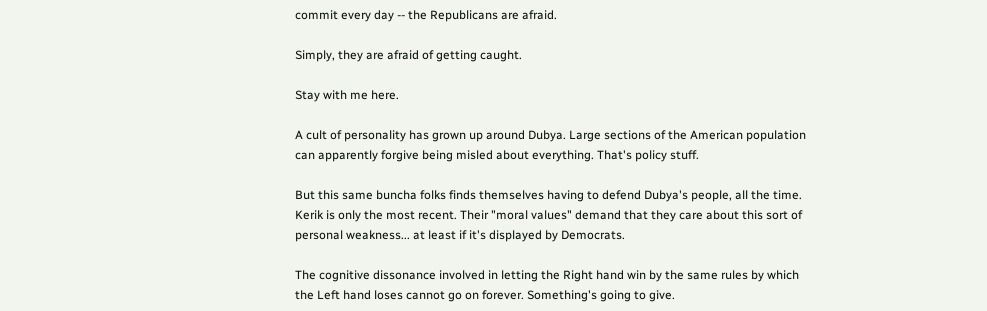commit every day -- the Republicans are afraid.

Simply, they are afraid of getting caught.

Stay with me here.

A cult of personality has grown up around Dubya. Large sections of the American population can apparently forgive being misled about everything. That's policy stuff.

But this same buncha folks finds themselves having to defend Dubya's people, all the time. Kerik is only the most recent. Their "moral values" demand that they care about this sort of personal weakness... at least if it's displayed by Democrats.

The cognitive dissonance involved in letting the Right hand win by the same rules by which the Left hand loses cannot go on forever. Something's going to give.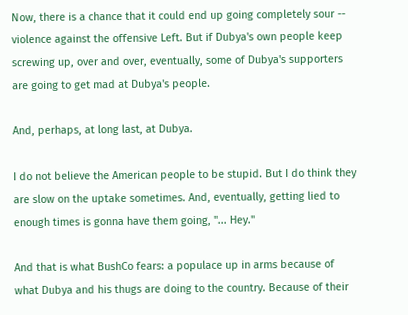Now, there is a chance that it could end up going completely sour -- violence against the offensive Left. But if Dubya's own people keep screwing up, over and over, eventually, some of Dubya's supporters are going to get mad at Dubya's people.

And, perhaps, at long last, at Dubya.

I do not believe the American people to be stupid. But I do think they are slow on the uptake sometimes. And, eventually, getting lied to enough times is gonna have them going, "... Hey."

And that is what BushCo fears: a populace up in arms because of what Dubya and his thugs are doing to the country. Because of their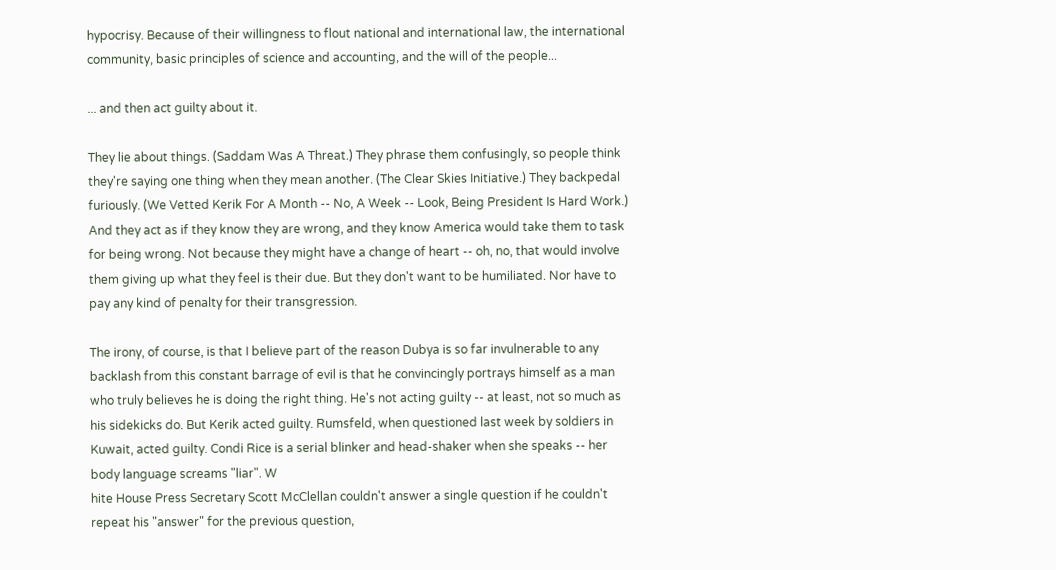hypocrisy. Because of their willingness to flout national and international law, the international community, basic principles of science and accounting, and the will of the people...

... and then act guilty about it.

They lie about things. (Saddam Was A Threat.) They phrase them confusingly, so people think they're saying one thing when they mean another. (The Clear Skies Initiative.) They backpedal furiously. (We Vetted Kerik For A Month -- No, A Week -- Look, Being President Is Hard Work.) And they act as if they know they are wrong, and they know America would take them to task for being wrong. Not because they might have a change of heart -- oh, no, that would involve them giving up what they feel is their due. But they don't want to be humiliated. Nor have to pay any kind of penalty for their transgression.

The irony, of course, is that I believe part of the reason Dubya is so far invulnerable to any backlash from this constant barrage of evil is that he convincingly portrays himself as a man who truly believes he is doing the right thing. He's not acting guilty -- at least, not so much as his sidekicks do. But Kerik acted guilty. Rumsfeld, when questioned last week by soldiers in Kuwait, acted guilty. Condi Rice is a serial blinker and head-shaker when she speaks -- her body language screams "liar". W
hite House Press Secretary Scott McClellan couldn't answer a single question if he couldn't repeat his "answer" for the previous question,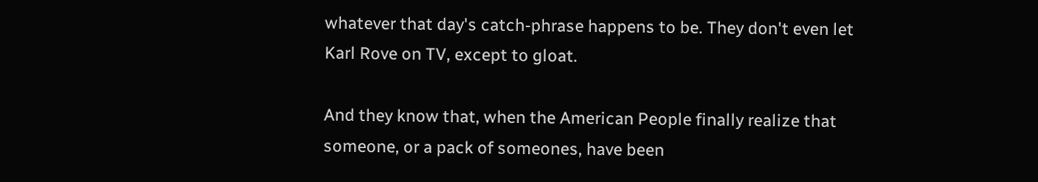whatever that day's catch-phrase happens to be. They don't even let Karl Rove on TV, except to gloat.

And they know that, when the American People finally realize that someone, or a pack of someones, have been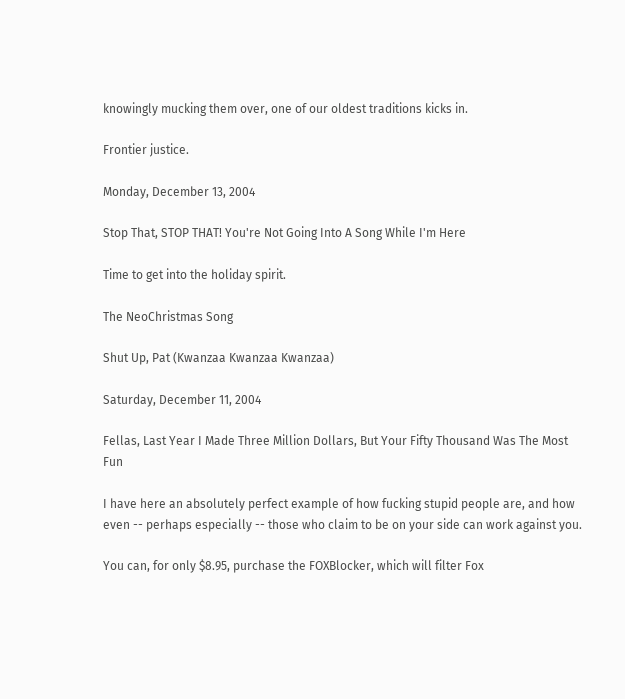knowingly mucking them over, one of our oldest traditions kicks in.

Frontier justice.

Monday, December 13, 2004

Stop That, STOP THAT! You're Not Going Into A Song While I'm Here

Time to get into the holiday spirit.

The NeoChristmas Song

Shut Up, Pat (Kwanzaa Kwanzaa Kwanzaa)

Saturday, December 11, 2004

Fellas, Last Year I Made Three Million Dollars, But Your Fifty Thousand Was The Most Fun

I have here an absolutely perfect example of how fucking stupid people are, and how even -- perhaps especially -- those who claim to be on your side can work against you.

You can, for only $8.95, purchase the FOXBlocker, which will filter Fox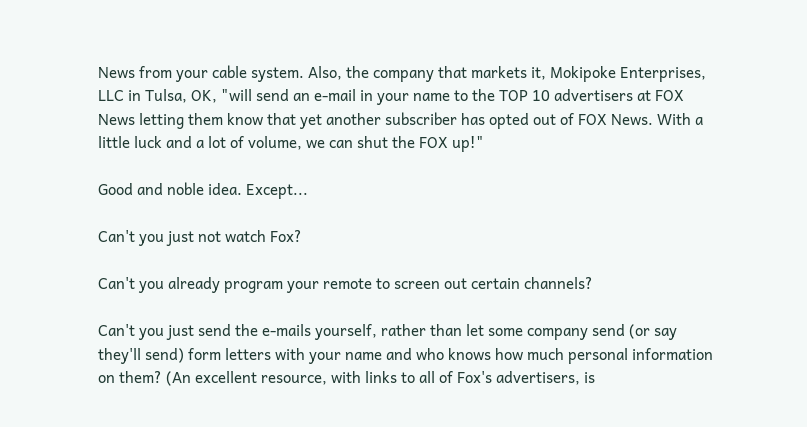News from your cable system. Also, the company that markets it, Mokipoke Enterprises, LLC in Tulsa, OK, "will send an e-mail in your name to the TOP 10 advertisers at FOX News letting them know that yet another subscriber has opted out of FOX News. With a little luck and a lot of volume, we can shut the FOX up!"

Good and noble idea. Except...

Can't you just not watch Fox?

Can't you already program your remote to screen out certain channels?

Can't you just send the e-mails yourself, rather than let some company send (or say they'll send) form letters with your name and who knows how much personal information on them? (An excellent resource, with links to all of Fox's advertisers, is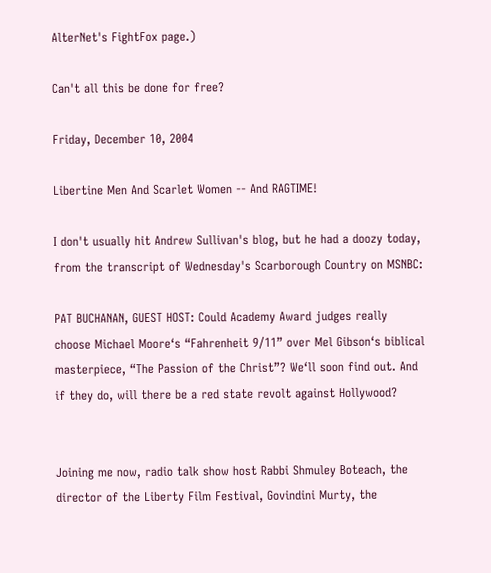AlterNet's FightFox page.)

Can't all this be done for free?

Friday, December 10, 2004

Libertine Men And Scarlet Women -- And RAGTIME!

I don't usually hit Andrew Sullivan's blog, but he had a doozy today, from the transcript of Wednesday's Scarborough Country on MSNBC:

PAT BUCHANAN, GUEST HOST: Could Academy Award judges really choose Michael Moore‘s “Fahrenheit 9/11” over Mel Gibson‘s biblical masterpiece, “The Passion of the Christ”? We‘ll soon find out. And if they do, will there be a red state revolt against Hollywood?


Joining me now, radio talk show host Rabbi Shmuley Boteach, the director of the Liberty Film Festival, Govindini Murty, the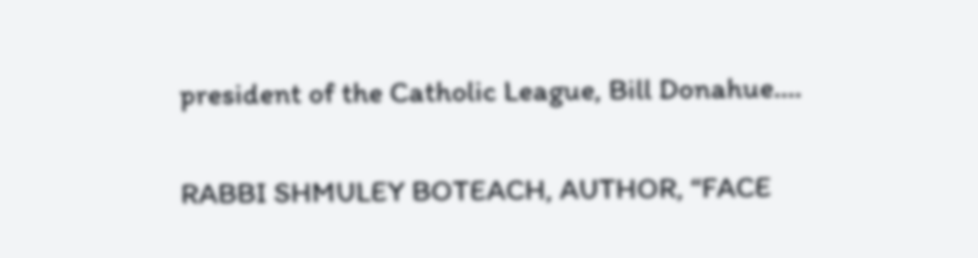president of the Catholic League, Bill Donahue....


RABBI SHMULEY BOTEACH, AUTHOR, “FACE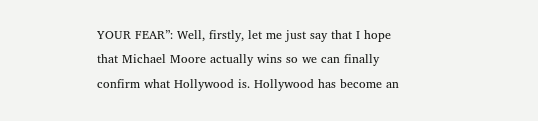YOUR FEAR”: Well, firstly, let me just say that I hope that Michael Moore actually wins so we can finally confirm what Hollywood is. Hollywood has become an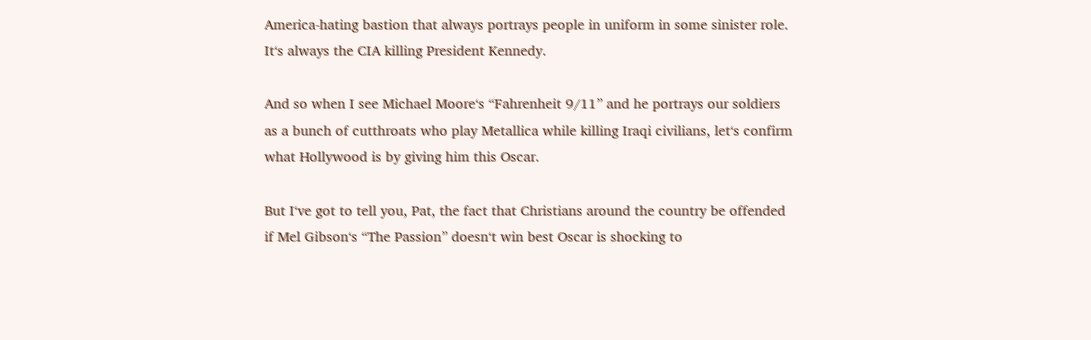America-hating bastion that always portrays people in uniform in some sinister role. It‘s always the CIA killing President Kennedy.

And so when I see Michael Moore‘s “Fahrenheit 9/11” and he portrays our soldiers as a bunch of cutthroats who play Metallica while killing Iraqi civilians, let‘s confirm what Hollywood is by giving him this Oscar.

But I‘ve got to tell you, Pat, the fact that Christians around the country be offended if Mel Gibson‘s “The Passion” doesn‘t win best Oscar is shocking to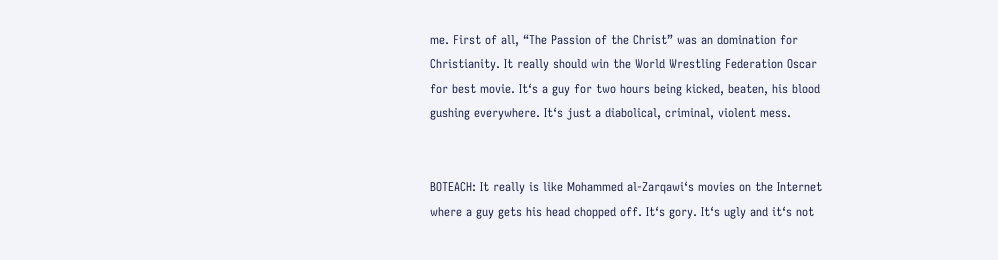me. First of all, “The Passion of the Christ” was an domination for Christianity. It really should win the World Wrestling Federation Oscar for best movie. It‘s a guy for two hours being kicked, beaten, his blood gushing everywhere. It‘s just a diabolical, criminal, violent mess.


BOTEACH: It really is like Mohammed al-Zarqawi‘s movies on the Internet where a guy gets his head chopped off. It‘s gory. It‘s ugly and it‘s not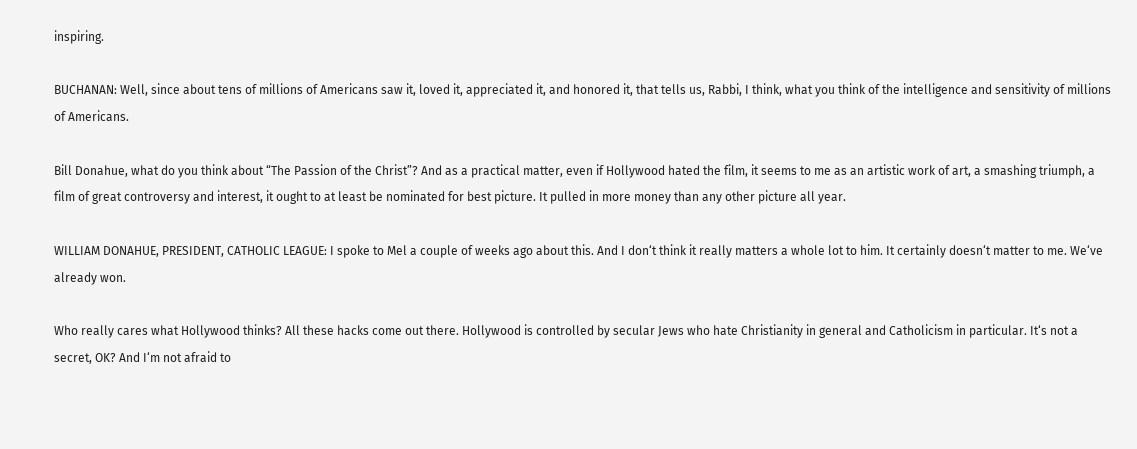inspiring.

BUCHANAN: Well, since about tens of millions of Americans saw it, loved it, appreciated it, and honored it, that tells us, Rabbi, I think, what you think of the intelligence and sensitivity of millions of Americans.

Bill Donahue, what do you think about “The Passion of the Christ”? And as a practical matter, even if Hollywood hated the film, it seems to me as an artistic work of art, a smashing triumph, a film of great controversy and interest, it ought to at least be nominated for best picture. It pulled in more money than any other picture all year.

WILLIAM DONAHUE, PRESIDENT, CATHOLIC LEAGUE: I spoke to Mel a couple of weeks ago about this. And I don‘t think it really matters a whole lot to him. It certainly doesn‘t matter to me. We‘ve already won.

Who really cares what Hollywood thinks? All these hacks come out there. Hollywood is controlled by secular Jews who hate Christianity in general and Catholicism in particular. It‘s not a secret, OK? And I‘m not afraid to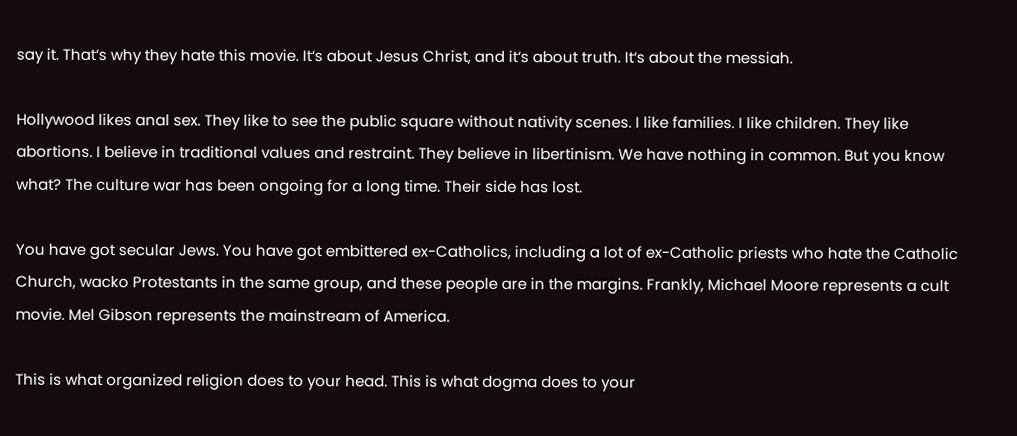say it. That‘s why they hate this movie. It‘s about Jesus Christ, and it‘s about truth. It‘s about the messiah.

Hollywood likes anal sex. They like to see the public square without nativity scenes. I like families. I like children. They like abortions. I believe in traditional values and restraint. They believe in libertinism. We have nothing in common. But you know what? The culture war has been ongoing for a long time. Their side has lost.

You have got secular Jews. You have got embittered ex-Catholics, including a lot of ex-Catholic priests who hate the Catholic Church, wacko Protestants in the same group, and these people are in the margins. Frankly, Michael Moore represents a cult movie. Mel Gibson represents the mainstream of America.

This is what organized religion does to your head. This is what dogma does to your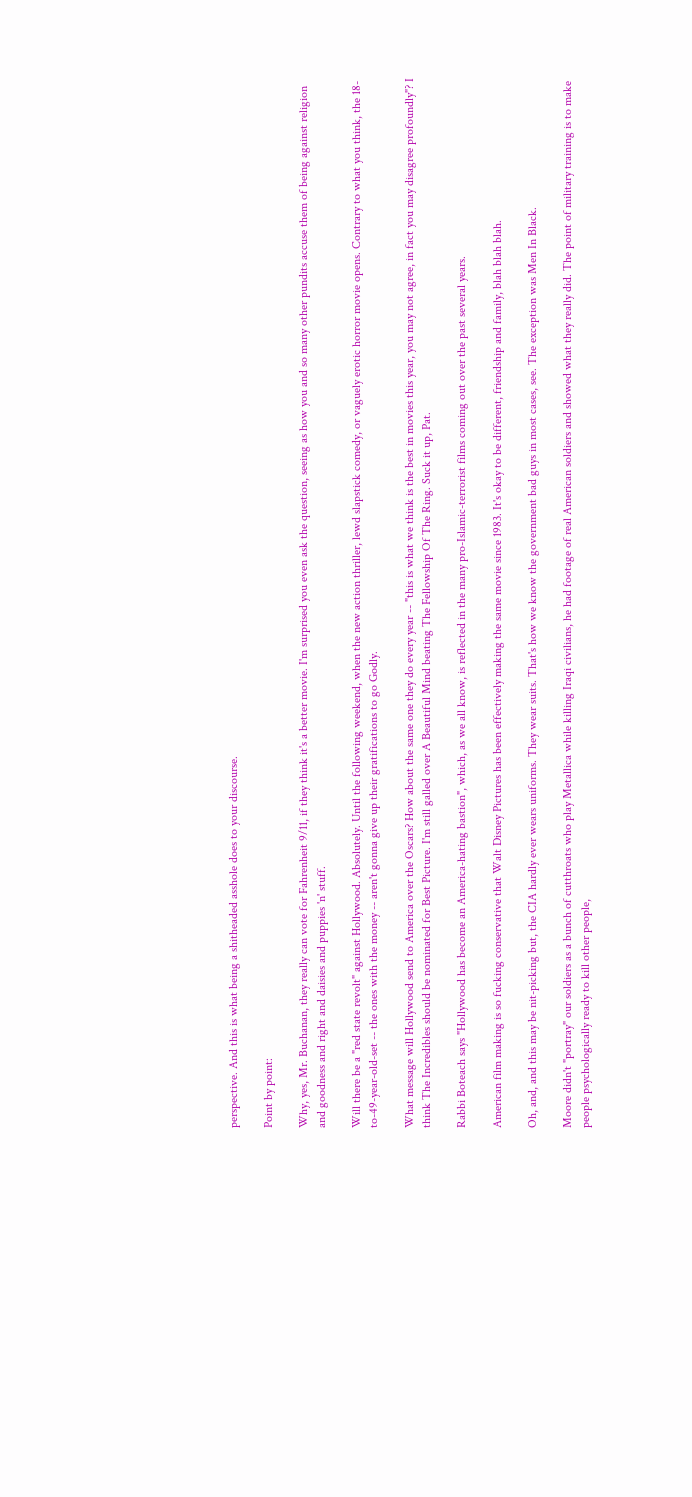perspective. And this is what being a shitheaded asshole does to your discourse.

Point by point:

Why, yes, Mr. Buchanan, they really can vote for Fahrenheit 9/11, if they think it's a better movie. I'm surprised you even ask the question, seeing as how you and so many other pundits accuse them of being against religion and goodness and right and daisies and puppies 'n' stuff.

Will there be a "red state revolt" against Hollywood. Absolutely. Until the following weekend, when the new action thriller, lewd slapstick comedy, or vaguely erotic horror movie opens. Contrary to what you think, the 18-to-49-year-old-set -- the ones with the money -- aren't gonna give up their gratifications to go Godly.

What message will Hollywood send to America over the Oscars? How about the same one they do every year -- "this is what we think is the best in movies this year, you may not agree, in fact you may disagree profoundly"? I think The Incredibles should be nominated for Best Picture. I'm still galled over A Beautiful Mind beating The Fellowship Of The Ring. Suck it up, Pat.

Rabbi Boteach says "Hollywood has become an America-hating bastion", which, as we all know, is reflected in the many pro-Islamic-terrorist films coming out over the past several years.

American film making is so fucking conservative that Walt Disney Pictures has been effectively making the same movie since 1983. It's okay to be different, friendship and family, blah blah blah.

Oh, and, and this may be nit-picking but, the CIA hardly ever wears uniforms. They wear suits. That's how we know the government bad guys in most cases, see. The exception was Men In Black.

Moore didn't "portray" our soldiers as a bunch of cutthroats who play Metallica while killing Iraqi civilians, he had footage of real American soldiers and showed what they really did. The point of military training is to make people psychologically ready to kill other people,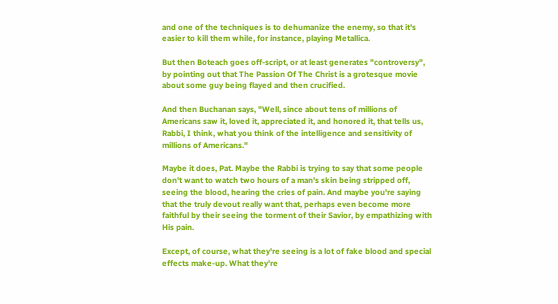and one of the techniques is to dehumanize the enemy, so that it's easier to kill them while, for instance, playing Metallica.

But then Boteach goes off-script, or at least generates "controversy", by pointing out that The Passion Of The Christ is a grotesque movie about some guy being flayed and then crucified.

And then Buchanan says, "Well, since about tens of millions of Americans saw it, loved it, appreciated it, and honored it, that tells us, Rabbi, I think, what you think of the intelligence and sensitivity of millions of Americans."

Maybe it does, Pat. Maybe the Rabbi is trying to say that some people don't want to watch two hours of a man's skin being stripped off, seeing the blood, hearing the cries of pain. And maybe you're saying that the truly devout really want that, perhaps even become more faithful by their seeing the torment of their Savior, by empathizing with His pain.

Except, of course, what they're seeing is a lot of fake blood and special effects make-up. What they're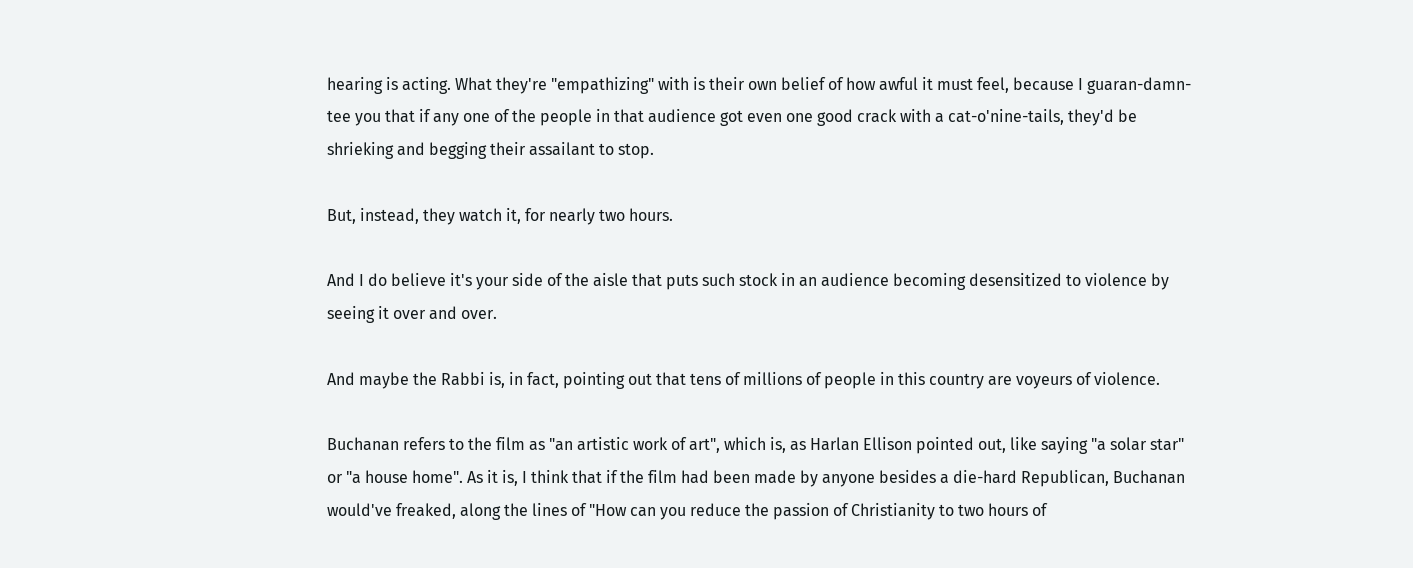hearing is acting. What they're "empathizing" with is their own belief of how awful it must feel, because I guaran-damn-tee you that if any one of the people in that audience got even one good crack with a cat-o'nine-tails, they'd be shrieking and begging their assailant to stop.

But, instead, they watch it, for nearly two hours.

And I do believe it's your side of the aisle that puts such stock in an audience becoming desensitized to violence by seeing it over and over.

And maybe the Rabbi is, in fact, pointing out that tens of millions of people in this country are voyeurs of violence.

Buchanan refers to the film as "an artistic work of art", which is, as Harlan Ellison pointed out, like saying "a solar star" or "a house home". As it is, I think that if the film had been made by anyone besides a die-hard Republican, Buchanan would've freaked, along the lines of "How can you reduce the passion of Christianity to two hours of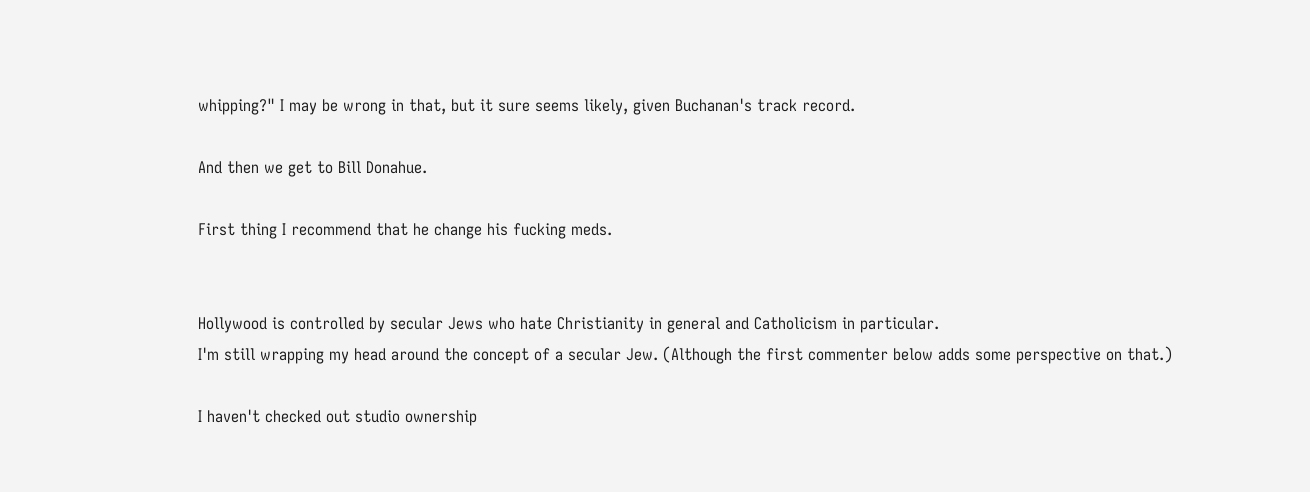whipping?" I may be wrong in that, but it sure seems likely, given Buchanan's track record.

And then we get to Bill Donahue.

First thing I recommend that he change his fucking meds.


Hollywood is controlled by secular Jews who hate Christianity in general and Catholicism in particular.
I'm still wrapping my head around the concept of a secular Jew. (Although the first commenter below adds some perspective on that.)

I haven't checked out studio ownership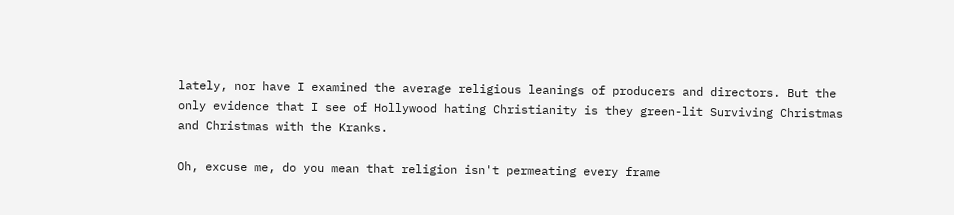lately, nor have I examined the average religious leanings of producers and directors. But the only evidence that I see of Hollywood hating Christianity is they green-lit Surviving Christmas and Christmas with the Kranks.

Oh, excuse me, do you mean that religion isn't permeating every frame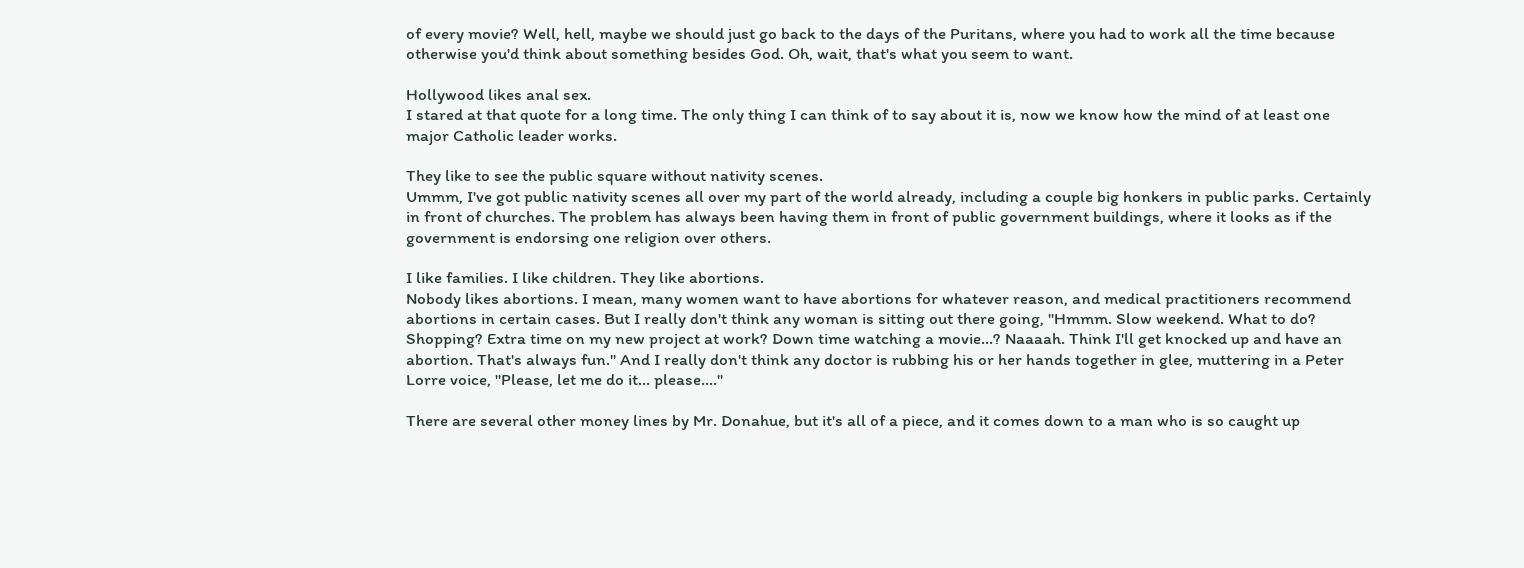of every movie? Well, hell, maybe we should just go back to the days of the Puritans, where you had to work all the time because otherwise you'd think about something besides God. Oh, wait, that's what you seem to want.

Hollywood likes anal sex.
I stared at that quote for a long time. The only thing I can think of to say about it is, now we know how the mind of at least one major Catholic leader works.

They like to see the public square without nativity scenes.
Ummm, I've got public nativity scenes all over my part of the world already, including a couple big honkers in public parks. Certainly in front of churches. The problem has always been having them in front of public government buildings, where it looks as if the government is endorsing one religion over others.

I like families. I like children. They like abortions.
Nobody likes abortions. I mean, many women want to have abortions for whatever reason, and medical practitioners recommend abortions in certain cases. But I really don't think any woman is sitting out there going, "Hmmm. Slow weekend. What to do? Shopping? Extra time on my new project at work? Down time watching a movie...? Naaaah. Think I'll get knocked up and have an abortion. That's always fun." And I really don't think any doctor is rubbing his or her hands together in glee, muttering in a Peter Lorre voice, "Please, let me do it... please...."

There are several other money lines by Mr. Donahue, but it's all of a piece, and it comes down to a man who is so caught up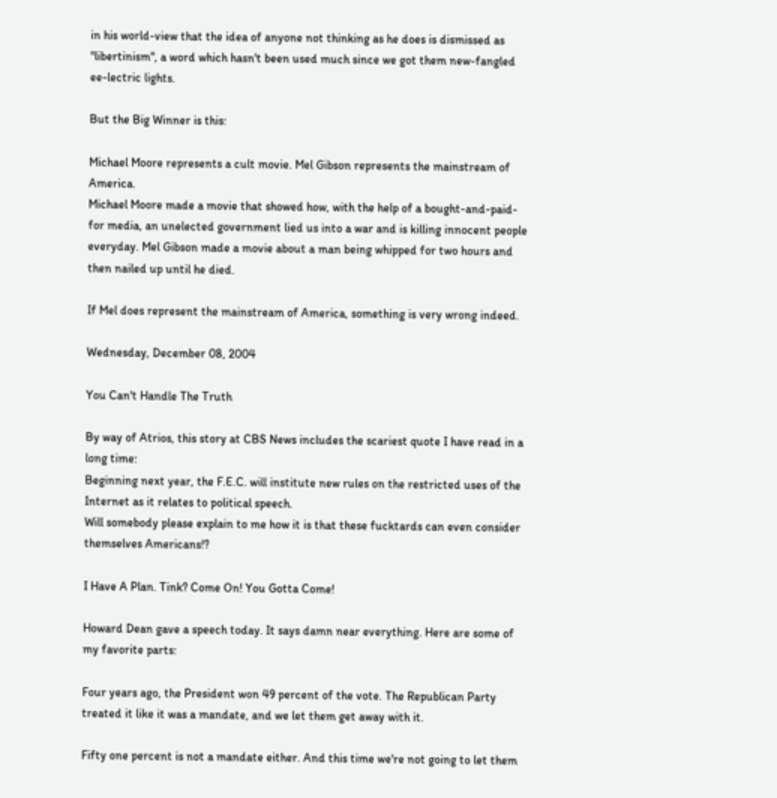in his world-view that the idea of anyone not thinking as he does is dismissed as "libertinism", a word which hasn't been used much since we got them new-fangled ee-lectric lights.

But the Big Winner is this:

Michael Moore represents a cult movie. Mel Gibson represents the mainstream of America.
Michael Moore made a movie that showed how, with the help of a bought-and-paid-for media, an unelected government lied us into a war and is killing innocent people everyday. Mel Gibson made a movie about a man being whipped for two hours and then nailed up until he died.

If Mel does represent the mainstream of America, something is very wrong indeed.

Wednesday, December 08, 2004

You Can't Handle The Truth

By way of Atrios, this story at CBS News includes the scariest quote I have read in a long time:
Beginning next year, the F.E.C. will institute new rules on the restricted uses of the Internet as it relates to political speech.
Will somebody please explain to me how it is that these fucktards can even consider themselves Americans!?

I Have A Plan. Tink? Come On! You Gotta Come!

Howard Dean gave a speech today. It says damn near everything. Here are some of my favorite parts:

Four years ago, the President won 49 percent of the vote. The Republican Party treated it like it was a mandate, and we let them get away with it.

Fifty one percent is not a mandate either. And this time we're not going to let them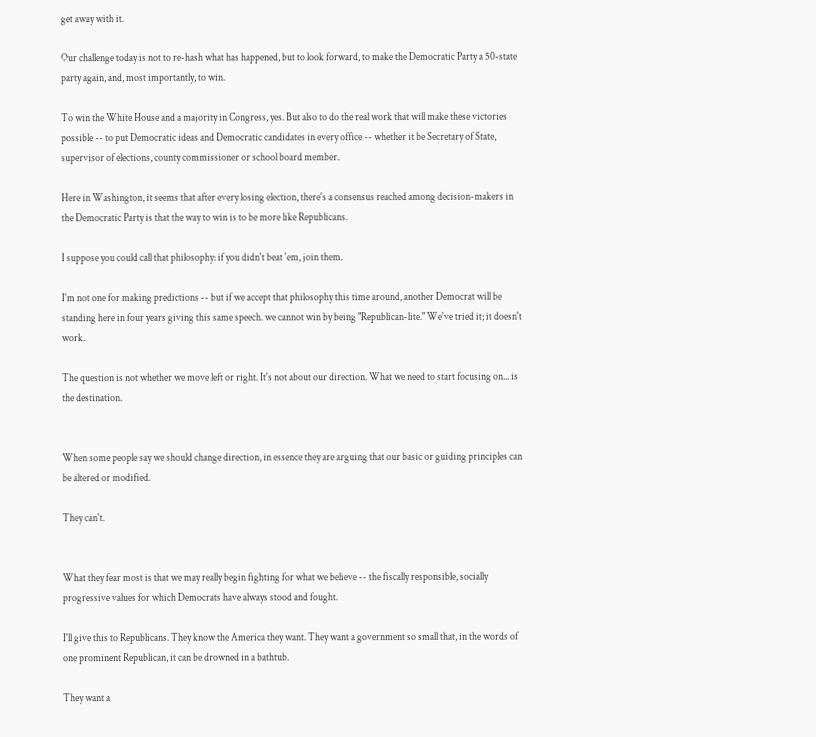get away with it.

Our challenge today is not to re-hash what has happened, but to look forward, to make the Democratic Party a 50-state party again, and, most importantly, to win.

To win the White House and a majority in Congress, yes. But also to do the real work that will make these victories possible -- to put Democratic ideas and Democratic candidates in every office -- whether it be Secretary of State, supervisor of elections, county commissioner or school board member.

Here in Washington, it seems that after every losing election, there's a consensus reached among decision-makers in the Democratic Party is that the way to win is to be more like Republicans.

I suppose you could call that philosophy: if you didn't beat 'em, join them.

I'm not one for making predictions -- but if we accept that philosophy this time around, another Democrat will be standing here in four years giving this same speech. we cannot win by being "Republican-lite." We've tried it; it doesn't work.

The question is not whether we move left or right. It's not about our direction. What we need to start focusing on... is the destination.


When some people say we should change direction, in essence they are arguing that our basic or guiding principles can be altered or modified.

They can't.


What they fear most is that we may really begin fighting for what we believe -- the fiscally responsible, socially progressive values for which Democrats have always stood and fought.

I'll give this to Republicans. They know the America they want. They want a government so small that, in the words of one prominent Republican, it can be drowned in a bathtub.

They want a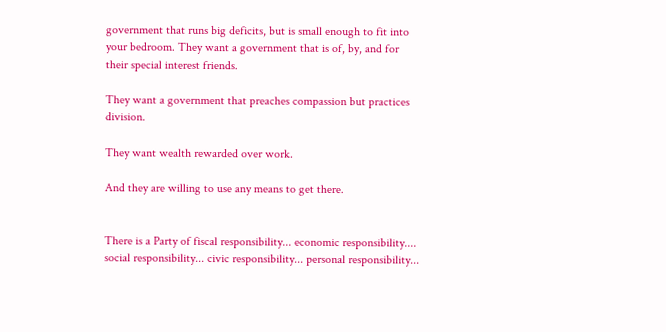government that runs big deficits, but is small enough to fit into your bedroom. They want a government that is of, by, and for their special interest friends.

They want a government that preaches compassion but practices division.

They want wealth rewarded over work.

And they are willing to use any means to get there.


There is a Party of fiscal responsibility... economic responsibility.... social responsibility... civic responsibility... personal responsibility...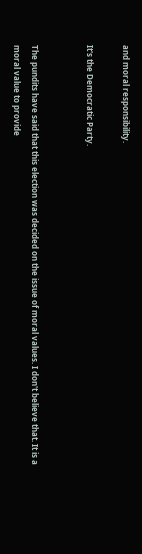and moral responsibility.

It's the Democratic Party.


The pundits have said that this election was decided on the issue of moral values. I don't believe that. It is a moral value to provide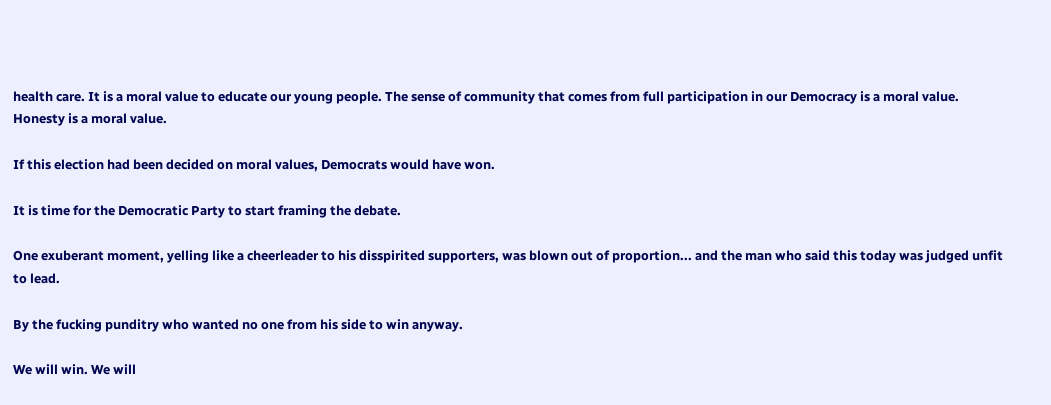health care. It is a moral value to educate our young people. The sense of community that comes from full participation in our Democracy is a moral value. Honesty is a moral value.

If this election had been decided on moral values, Democrats would have won.

It is time for the Democratic Party to start framing the debate.

One exuberant moment, yelling like a cheerleader to his disspirited supporters, was blown out of proportion... and the man who said this today was judged unfit to lead.

By the fucking punditry who wanted no one from his side to win anyway.

We will win. We will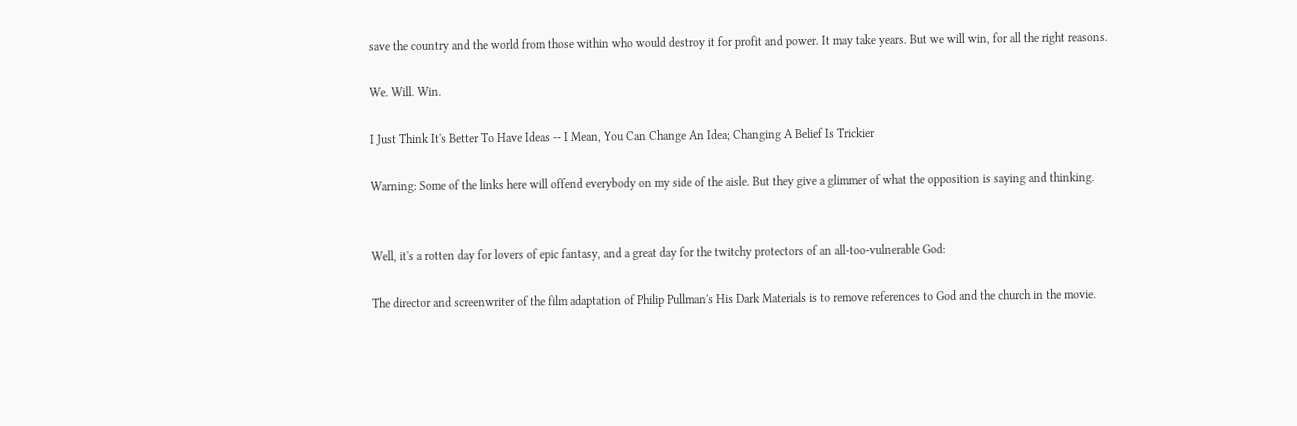save the country and the world from those within who would destroy it for profit and power. It may take years. But we will win, for all the right reasons.

We. Will. Win.

I Just Think It's Better To Have Ideas -- I Mean, You Can Change An Idea; Changing A Belief Is Trickier

Warning: Some of the links here will offend everybody on my side of the aisle. But they give a glimmer of what the opposition is saying and thinking.


Well, it's a rotten day for lovers of epic fantasy, and a great day for the twitchy protectors of an all-too-vulnerable God:

The director and screenwriter of the film adaptation of Philip Pullman's His Dark Materials is to remove references to God and the church in the movie.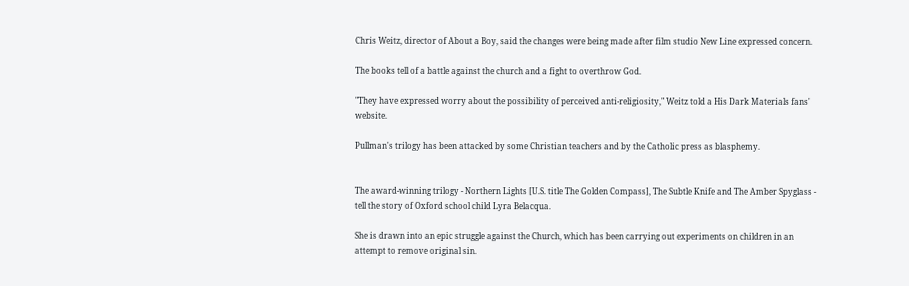Chris Weitz, director of About a Boy, said the changes were being made after film studio New Line expressed concern.

The books tell of a battle against the church and a fight to overthrow God.

"They have expressed worry about the possibility of perceived anti-religiosity," Weitz told a His Dark Materials fans' website.

Pullman's trilogy has been attacked by some Christian teachers and by the Catholic press as blasphemy.


The award-winning trilogy - Northern Lights [U.S. title The Golden Compass], The Subtle Knife and The Amber Spyglass - tell the story of Oxford school child Lyra Belacqua.

She is drawn into an epic struggle against the Church, which has been carrying out experiments on children in an attempt to remove original sin.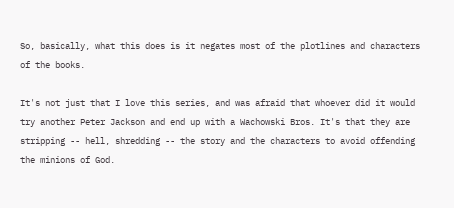So, basically, what this does is it negates most of the plotlines and characters of the books.

It's not just that I love this series, and was afraid that whoever did it would try another Peter Jackson and end up with a Wachowski Bros. It's that they are stripping -- hell, shredding -- the story and the characters to avoid offending the minions of God.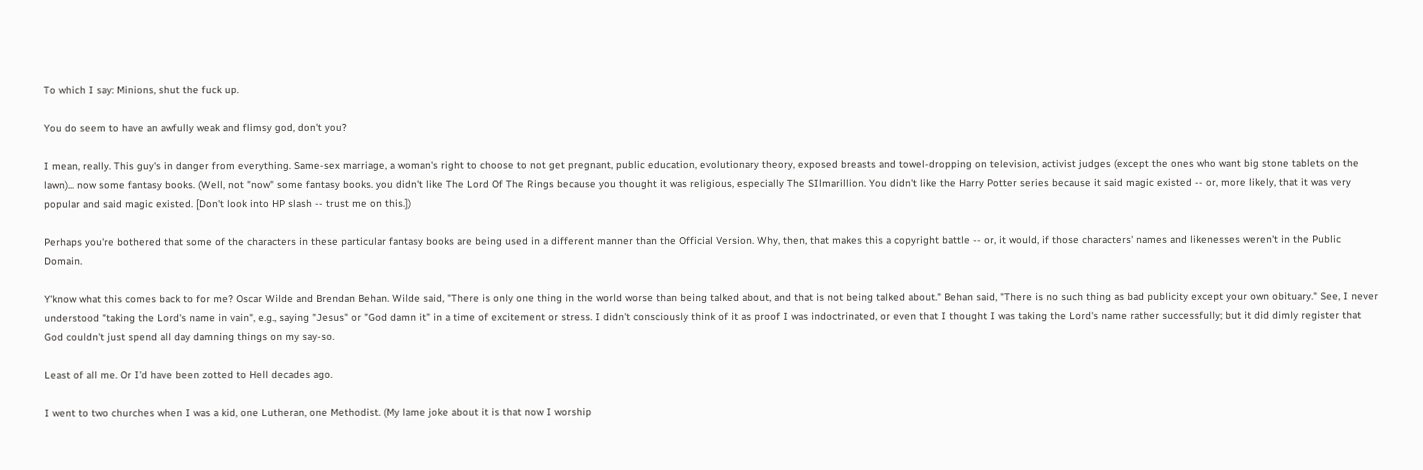To which I say: Minions, shut the fuck up.

You do seem to have an awfully weak and flimsy god, don't you?

I mean, really. This guy's in danger from everything. Same-sex marriage, a woman's right to choose to not get pregnant, public education, evolutionary theory, exposed breasts and towel-dropping on television, activist judges (except the ones who want big stone tablets on the lawn)... now some fantasy books. (Well, not "now" some fantasy books. you didn't like The Lord Of The Rings because you thought it was religious, especially The SIlmarillion. You didn't like the Harry Potter series because it said magic existed -- or, more likely, that it was very popular and said magic existed. [Don't look into HP slash -- trust me on this.])

Perhaps you're bothered that some of the characters in these particular fantasy books are being used in a different manner than the Official Version. Why, then, that makes this a copyright battle -- or, it would, if those characters' names and likenesses weren't in the Public Domain.

Y'know what this comes back to for me? Oscar Wilde and Brendan Behan. Wilde said, "There is only one thing in the world worse than being talked about, and that is not being talked about." Behan said, "There is no such thing as bad publicity except your own obituary." See, I never understood "taking the Lord's name in vain", e.g., saying "Jesus" or "God damn it" in a time of excitement or stress. I didn't consciously think of it as proof I was indoctrinated, or even that I thought I was taking the Lord's name rather successfully; but it did dimly register that God couldn't just spend all day damning things on my say-so.

Least of all me. Or I'd have been zotted to Hell decades ago.

I went to two churches when I was a kid, one Lutheran, one Methodist. (My lame joke about it is that now I worship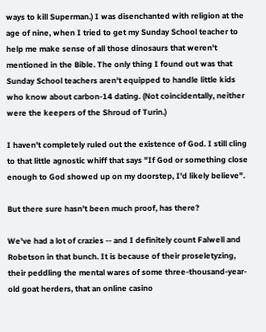ways to kill Superman.) I was disenchanted with religion at the age of nine, when I tried to get my Sunday School teacher to help me make sense of all those dinosaurs that weren't mentioned in the Bible. The only thing I found out was that Sunday School teachers aren't equipped to handle little kids who know about carbon-14 dating. (Not coincidentally, neither were the keepers of the Shroud of Turin.)

I haven't completely ruled out the existence of God. I still cling to that little agnostic whiff that says "If God or something close enough to God showed up on my doorstep, I'd likely believe".

But there sure hasn't been much proof, has there?

We've had a lot of crazies -- and I definitely count Falwell and Robetson in that bunch. It is because of their proseletyzing, their peddling the mental wares of some three-thousand-year-old goat herders, that an online casino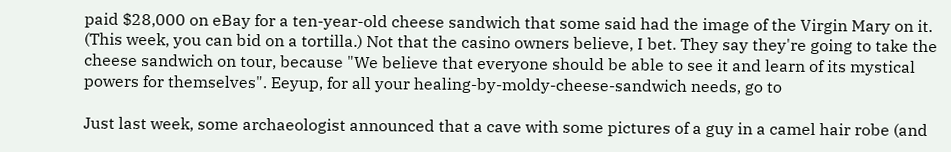paid $28,000 on eBay for a ten-year-old cheese sandwich that some said had the image of the Virgin Mary on it. (This week, you can bid on a tortilla.) Not that the casino owners believe, I bet. They say they're going to take the cheese sandwich on tour, because "We believe that everyone should be able to see it and learn of its mystical powers for themselves". Eeyup, for all your healing-by-moldy-cheese-sandwich needs, go to

Just last week, some archaeologist announced that a cave with some pictures of a guy in a camel hair robe (and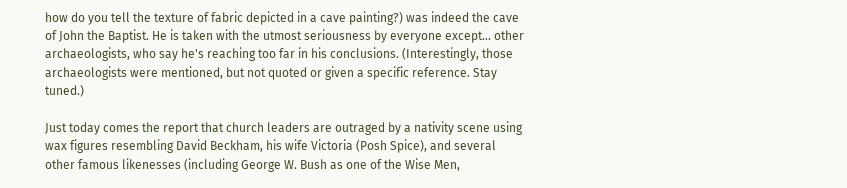how do you tell the texture of fabric depicted in a cave painting?) was indeed the cave of John the Baptist. He is taken with the utmost seriousness by everyone except... other archaeologists, who say he's reaching too far in his conclusions. (Interestingly, those archaeologists were mentioned, but not quoted or given a specific reference. Stay tuned.)

Just today comes the report that church leaders are outraged by a nativity scene using wax figures resembling David Beckham, his wife Victoria (Posh Spice), and several other famous likenesses (including George W. Bush as one of the Wise Men,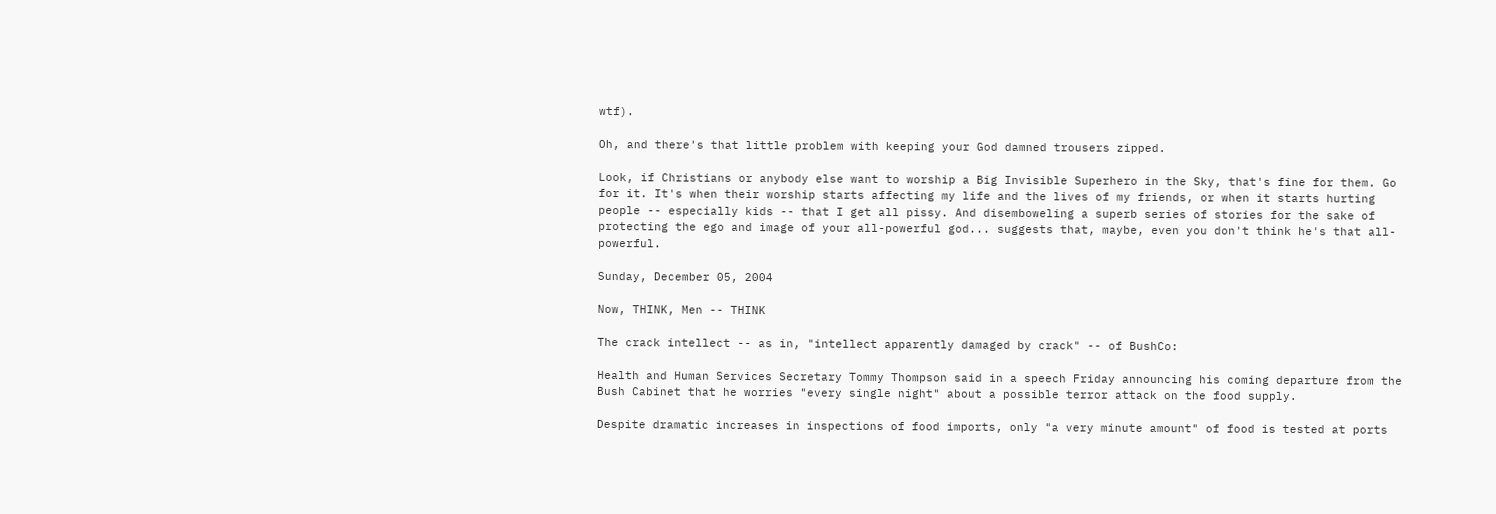wtf).

Oh, and there's that little problem with keeping your God damned trousers zipped.

Look, if Christians or anybody else want to worship a Big Invisible Superhero in the Sky, that's fine for them. Go for it. It's when their worship starts affecting my life and the lives of my friends, or when it starts hurting people -- especially kids -- that I get all pissy. And disemboweling a superb series of stories for the sake of protecting the ego and image of your all-powerful god... suggests that, maybe, even you don't think he's that all-powerful.

Sunday, December 05, 2004

Now, THINK, Men -- THINK

The crack intellect -- as in, "intellect apparently damaged by crack" -- of BushCo:

Health and Human Services Secretary Tommy Thompson said in a speech Friday announcing his coming departure from the Bush Cabinet that he worries "every single night" about a possible terror attack on the food supply.

Despite dramatic increases in inspections of food imports, only "a very minute amount" of food is tested at ports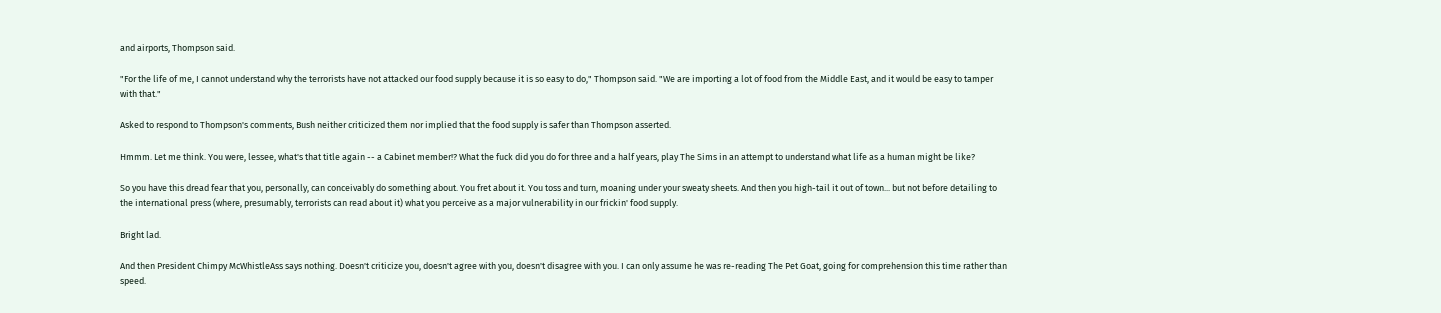and airports, Thompson said.

"For the life of me, I cannot understand why the terrorists have not attacked our food supply because it is so easy to do," Thompson said. "We are importing a lot of food from the Middle East, and it would be easy to tamper with that."

Asked to respond to Thompson's comments, Bush neither criticized them nor implied that the food supply is safer than Thompson asserted.

Hmmm. Let me think. You were, lessee, what's that title again -- a Cabinet member!? What the fuck did you do for three and a half years, play The Sims in an attempt to understand what life as a human might be like?

So you have this dread fear that you, personally, can conceivably do something about. You fret about it. You toss and turn, moaning under your sweaty sheets. And then you high-tail it out of town... but not before detailing to the international press (where, presumably, terrorists can read about it) what you perceive as a major vulnerability in our frickin' food supply.

Bright lad.

And then President Chimpy McWhistleAss says nothing. Doesn't criticize you, doesn't agree with you, doesn't disagree with you. I can only assume he was re-reading The Pet Goat, going for comprehension this time rather than speed.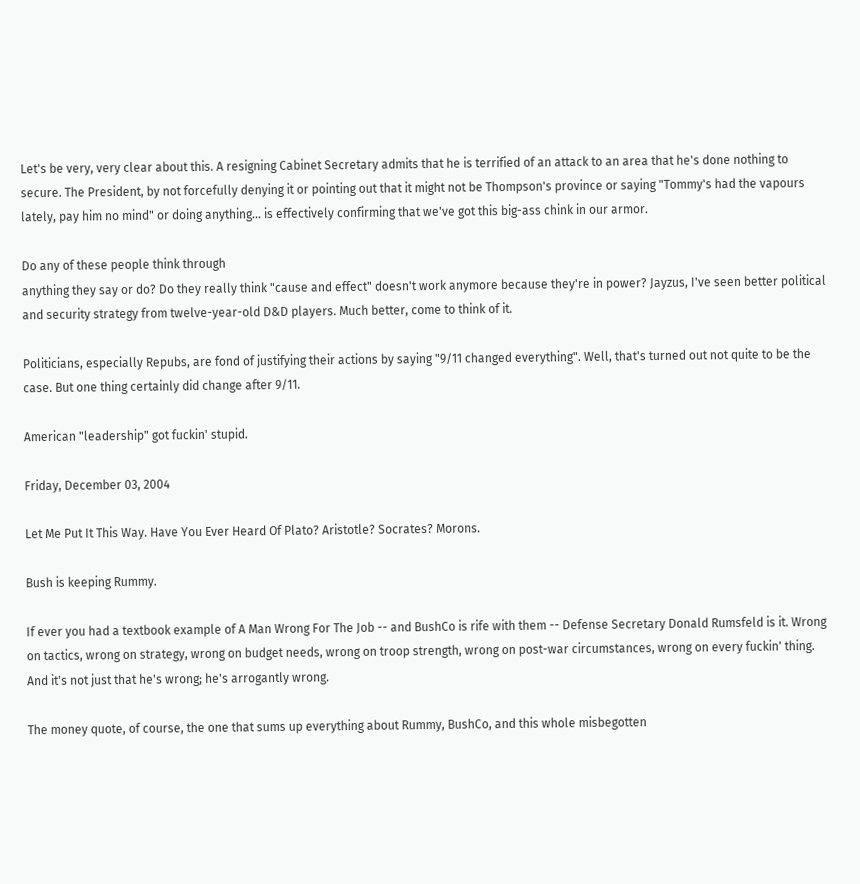Let's be very, very clear about this. A resigning Cabinet Secretary admits that he is terrified of an attack to an area that he's done nothing to secure. The President, by not forcefully denying it or pointing out that it might not be Thompson's province or saying "Tommy's had the vapours lately, pay him no mind" or doing anything... is effectively confirming that we've got this big-ass chink in our armor.

Do any of these people think through
anything they say or do? Do they really think "cause and effect" doesn't work anymore because they're in power? Jayzus, I've seen better political and security strategy from twelve-year-old D&D players. Much better, come to think of it.

Politicians, especially Repubs, are fond of justifying their actions by saying "9/11 changed everything". Well, that's turned out not quite to be the case. But one thing certainly did change after 9/11.

American "leadership" got fuckin' stupid.

Friday, December 03, 2004

Let Me Put It This Way. Have You Ever Heard Of Plato? Aristotle? Socrates? Morons.

Bush is keeping Rummy.

If ever you had a textbook example of A Man Wrong For The Job -- and BushCo is rife with them -- Defense Secretary Donald Rumsfeld is it. Wrong on tactics, wrong on strategy, wrong on budget needs, wrong on troop strength, wrong on post-war circumstances, wrong on every fuckin' thing. And it's not just that he's wrong; he's arrogantly wrong.

The money quote, of course, the one that sums up everything about Rummy, BushCo, and this whole misbegotten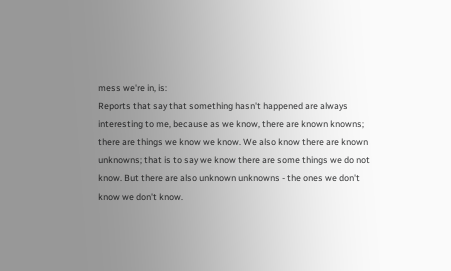mess we're in, is:
Reports that say that something hasn't happened are always interesting to me, because as we know, there are known knowns; there are things we know we know. We also know there are known unknowns; that is to say we know there are some things we do not know. But there are also unknown unknowns - the ones we don't know we don't know.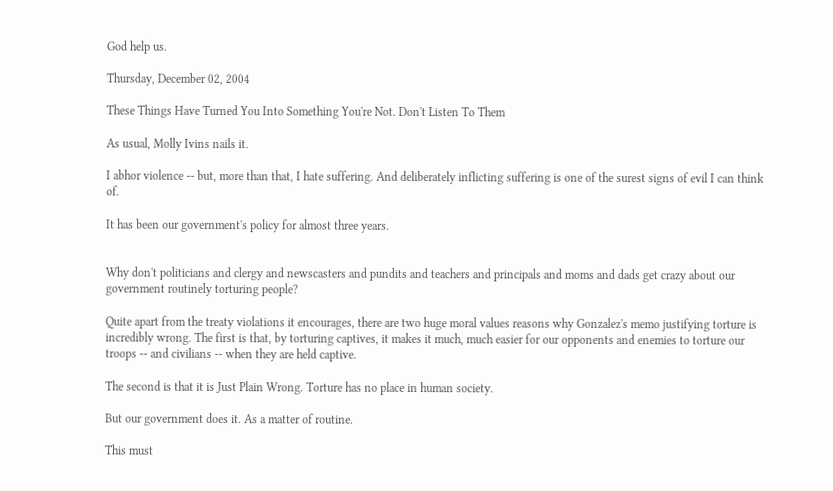God help us.

Thursday, December 02, 2004

These Things Have Turned You Into Something You're Not. Don't Listen To Them

As usual, Molly Ivins nails it.

I abhor violence -- but, more than that, I hate suffering. And deliberately inflicting suffering is one of the surest signs of evil I can think of.

It has been our government's policy for almost three years.


Why don't politicians and clergy and newscasters and pundits and teachers and principals and moms and dads get crazy about our government routinely torturing people?

Quite apart from the treaty violations it encourages, there are two huge moral values reasons why Gonzalez's memo justifying torture is incredibly wrong. The first is that, by torturing captives, it makes it much, much easier for our opponents and enemies to torture our troops -- and civilians -- when they are held captive.

The second is that it is Just Plain Wrong. Torture has no place in human society.

But our government does it. As a matter of routine.

This must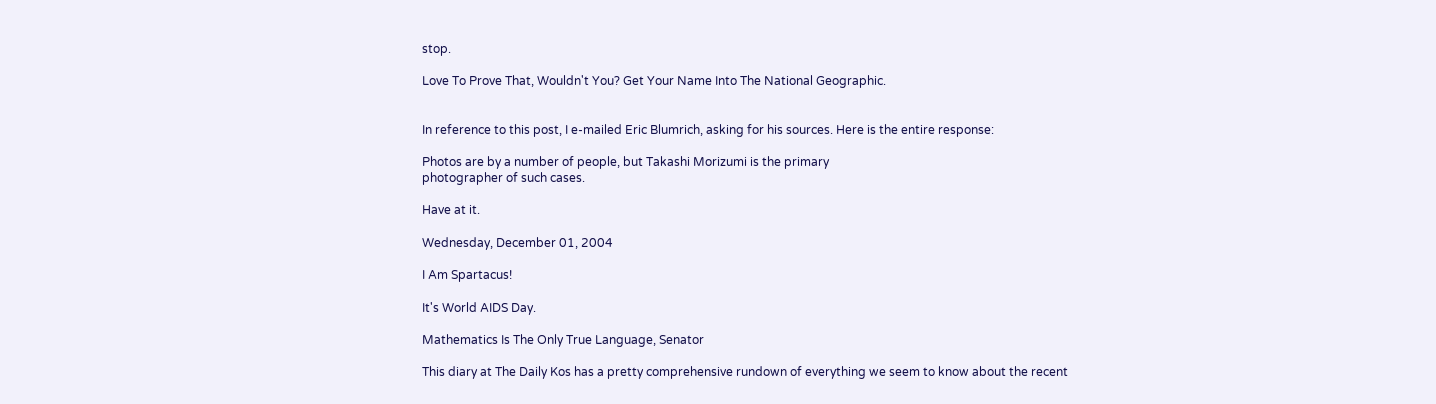stop.

Love To Prove That, Wouldn't You? Get Your Name Into The National Geographic.


In reference to this post, I e-mailed Eric Blumrich, asking for his sources. Here is the entire response:

Photos are by a number of people, but Takashi Morizumi is the primary
photographer of such cases.

Have at it.

Wednesday, December 01, 2004

I Am Spartacus!

It's World AIDS Day.

Mathematics Is The Only True Language, Senator

This diary at The Daily Kos has a pretty comprehensive rundown of everything we seem to know about the recent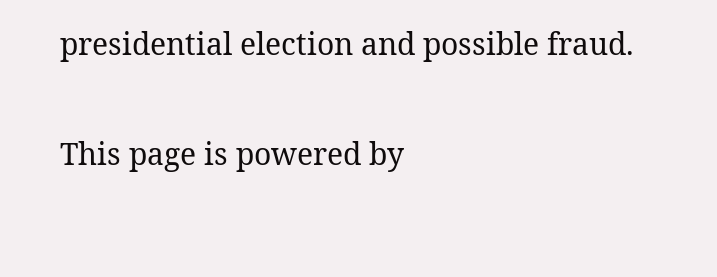presidential election and possible fraud.

This page is powered by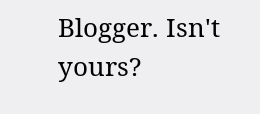Blogger. Isn't yours?